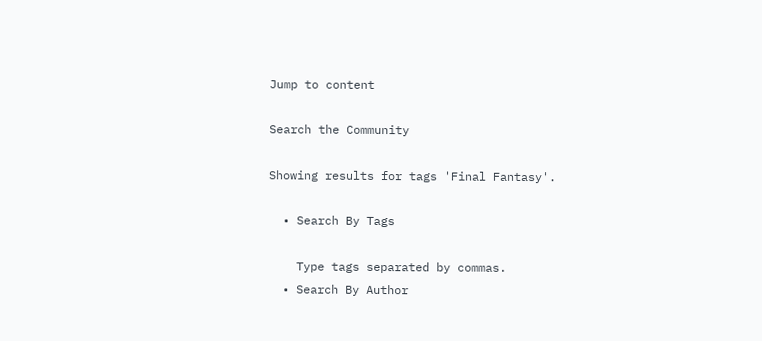Jump to content

Search the Community

Showing results for tags 'Final Fantasy'.

  • Search By Tags

    Type tags separated by commas.
  • Search By Author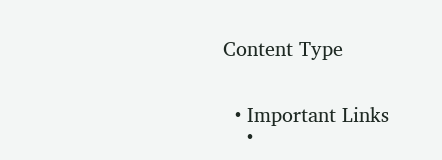Content Type


  • Important Links
    •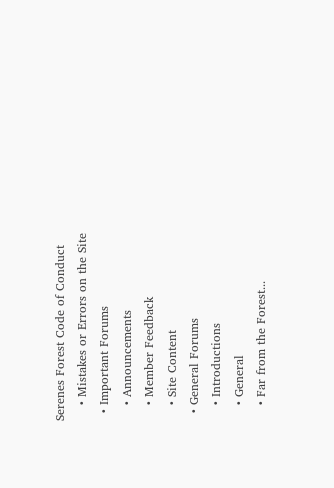Serenes Forest Code of Conduct
    • Mistakes or Errors on the Site
  • Important Forums
    • Announcements
    • Member Feedback
    • Site Content
  • General Forums
    • Introductions
    • General
    • Far from the Forest...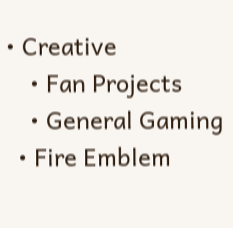• Creative
    • Fan Projects
    • General Gaming
  • Fire Emblem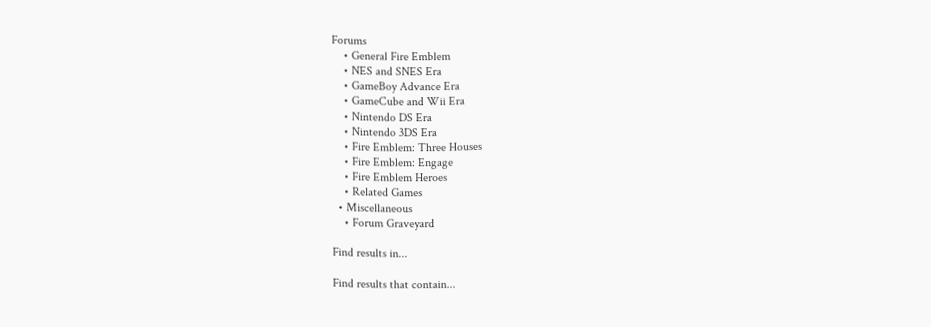Forums
    • General Fire Emblem
    • NES and SNES Era
    • GameBoy Advance Era
    • GameCube and Wii Era
    • Nintendo DS Era
    • Nintendo 3DS Era
    • Fire Emblem: Three Houses
    • Fire Emblem: Engage
    • Fire Emblem Heroes
    • Related Games
  • Miscellaneous
    • Forum Graveyard

Find results in...

Find results that contain...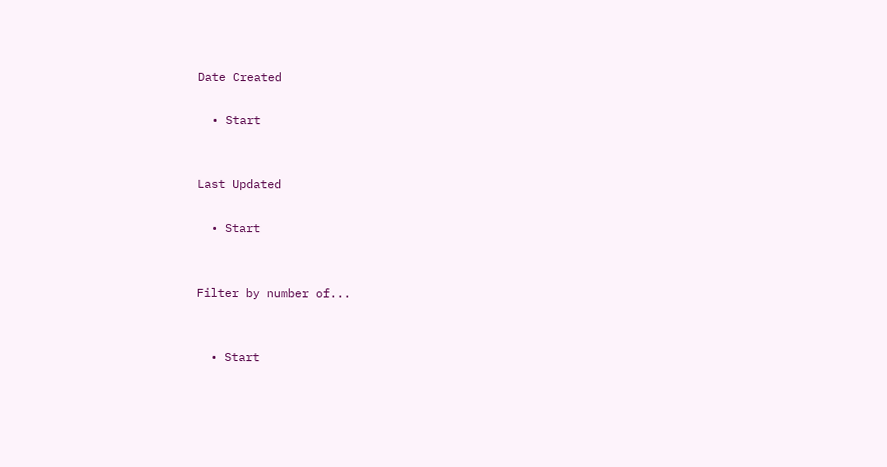Date Created

  • Start


Last Updated

  • Start


Filter by number of...


  • Start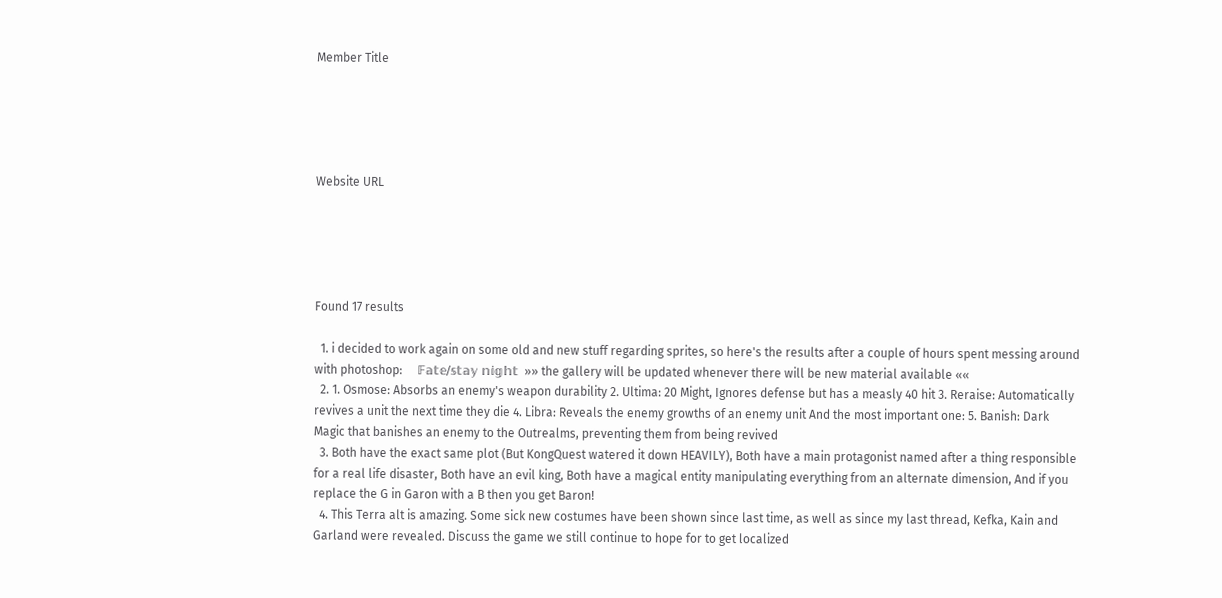Member Title





Website URL





Found 17 results

  1. i decided to work again on some old and new stuff regarding sprites, so here's the results after a couple of hours spent messing around with photoshop:     𝔽𝕒𝕥𝕖/𝕤𝕥𝕒𝕪 𝕟𝕚𝕘𝕙𝕥  »» the gallery will be updated whenever there will be new material available ««
  2. 1. Osmose: Absorbs an enemy's weapon durability 2. Ultima: 20 Might, Ignores defense but has a measly 40 hit 3. Reraise: Automatically revives a unit the next time they die 4. Libra: Reveals the enemy growths of an enemy unit And the most important one: 5. Banish: Dark Magic that banishes an enemy to the Outrealms, preventing them from being revived
  3. Both have the exact same plot (But KongQuest watered it down HEAVILY), Both have a main protagonist named after a thing responsible for a real life disaster, Both have an evil king, Both have a magical entity manipulating everything from an alternate dimension, And if you replace the G in Garon with a B then you get Baron!
  4. This Terra alt is amazing. Some sick new costumes have been shown since last time, as well as since my last thread, Kefka, Kain and Garland were revealed. Discuss the game we still continue to hope for to get localized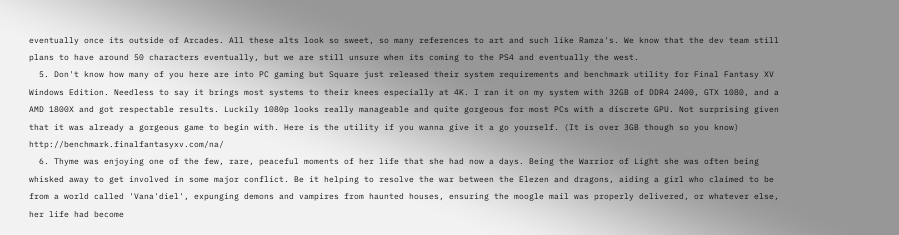eventually once its outside of Arcades. All these alts look so sweet, so many references to art and such like Ramza's. We know that the dev team still plans to have around 50 characters eventually, but we are still unsure when its coming to the PS4 and eventually the west.
  5. Don't know how many of you here are into PC gaming but Square just released their system requirements and benchmark utility for Final Fantasy XV Windows Edition. Needless to say it brings most systems to their knees especially at 4K. I ran it on my system with 32GB of DDR4 2400, GTX 1080, and a AMD 1800X and got respectable results. Luckily 1080p looks really manageable and quite gorgeous for most PCs with a discrete GPU. Not surprising given that it was already a gorgeous game to begin with. Here is the utility if you wanna give it a go yourself. (It is over 3GB though so you know) http://benchmark.finalfantasyxv.com/na/
  6. Thyme was enjoying one of the few, rare, peaceful moments of her life that she had now a days. Being the Warrior of Light she was often being whisked away to get involved in some major conflict. Be it helping to resolve the war between the Elezen and dragons, aiding a girl who claimed to be from a world called 'Vana'diel', expunging demons and vampires from haunted houses, ensuring the moogle mail was properly delivered, or whatever else, her life had become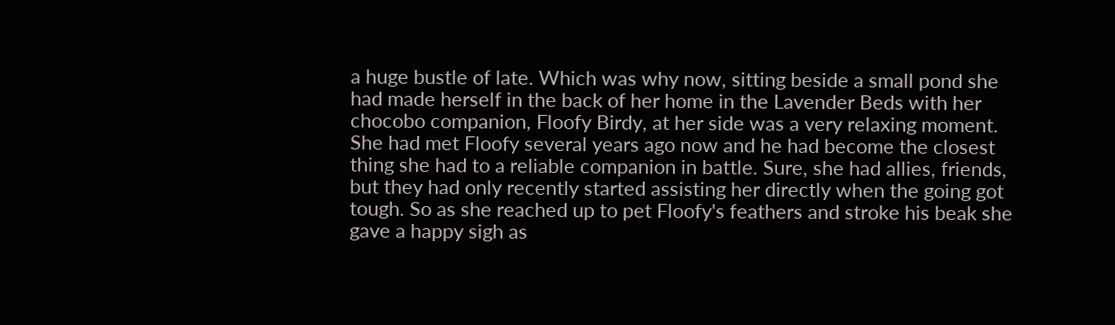a huge bustle of late. Which was why now, sitting beside a small pond she had made herself in the back of her home in the Lavender Beds with her chocobo companion, Floofy Birdy, at her side was a very relaxing moment. She had met Floofy several years ago now and he had become the closest thing she had to a reliable companion in battle. Sure, she had allies, friends, but they had only recently started assisting her directly when the going got tough. So as she reached up to pet Floofy's feathers and stroke his beak she gave a happy sigh as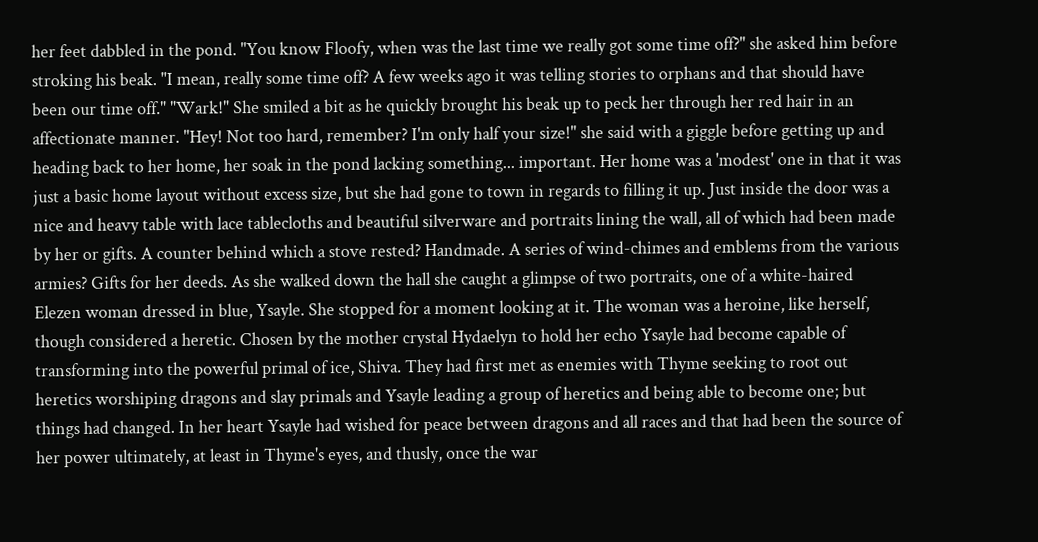her feet dabbled in the pond. "You know Floofy, when was the last time we really got some time off?" she asked him before stroking his beak. "I mean, really some time off? A few weeks ago it was telling stories to orphans and that should have been our time off." "Wark!" She smiled a bit as he quickly brought his beak up to peck her through her red hair in an affectionate manner. "Hey! Not too hard, remember? I'm only half your size!" she said with a giggle before getting up and heading back to her home, her soak in the pond lacking something... important. Her home was a 'modest' one in that it was just a basic home layout without excess size, but she had gone to town in regards to filling it up. Just inside the door was a nice and heavy table with lace tablecloths and beautiful silverware and portraits lining the wall, all of which had been made by her or gifts. A counter behind which a stove rested? Handmade. A series of wind-chimes and emblems from the various armies? Gifts for her deeds. As she walked down the hall she caught a glimpse of two portraits, one of a white-haired Elezen woman dressed in blue, Ysayle. She stopped for a moment looking at it. The woman was a heroine, like herself, though considered a heretic. Chosen by the mother crystal Hydaelyn to hold her echo Ysayle had become capable of transforming into the powerful primal of ice, Shiva. They had first met as enemies with Thyme seeking to root out heretics worshiping dragons and slay primals and Ysayle leading a group of heretics and being able to become one; but things had changed. In her heart Ysayle had wished for peace between dragons and all races and that had been the source of her power ultimately, at least in Thyme's eyes, and thusly, once the war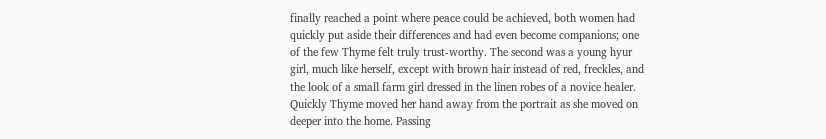finally reached a point where peace could be achieved, both women had quickly put aside their differences and had even become companions; one of the few Thyme felt truly trust-worthy. The second was a young hyur girl, much like herself, except with brown hair instead of red, freckles, and the look of a small farm girl dressed in the linen robes of a novice healer. Quickly Thyme moved her hand away from the portrait as she moved on deeper into the home. Passing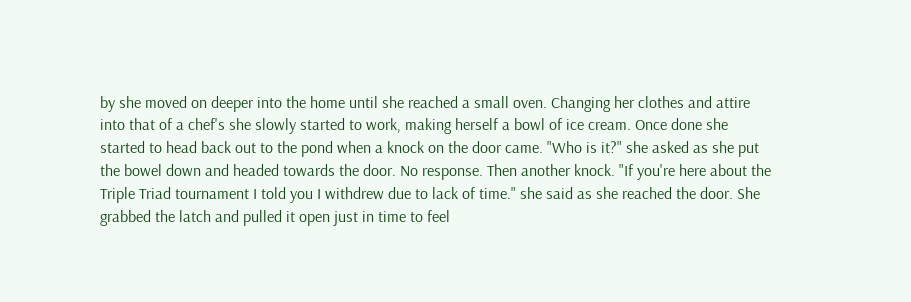by she moved on deeper into the home until she reached a small oven. Changing her clothes and attire into that of a chef's she slowly started to work, making herself a bowl of ice cream. Once done she started to head back out to the pond when a knock on the door came. "Who is it?" she asked as she put the bowel down and headed towards the door. No response. Then another knock. "If you're here about the Triple Triad tournament I told you I withdrew due to lack of time." she said as she reached the door. She grabbed the latch and pulled it open just in time to feel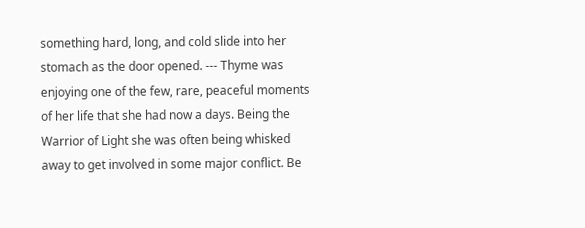something hard, long, and cold slide into her stomach as the door opened. --- Thyme was enjoying one of the few, rare, peaceful moments of her life that she had now a days. Being the Warrior of Light she was often being whisked away to get involved in some major conflict. Be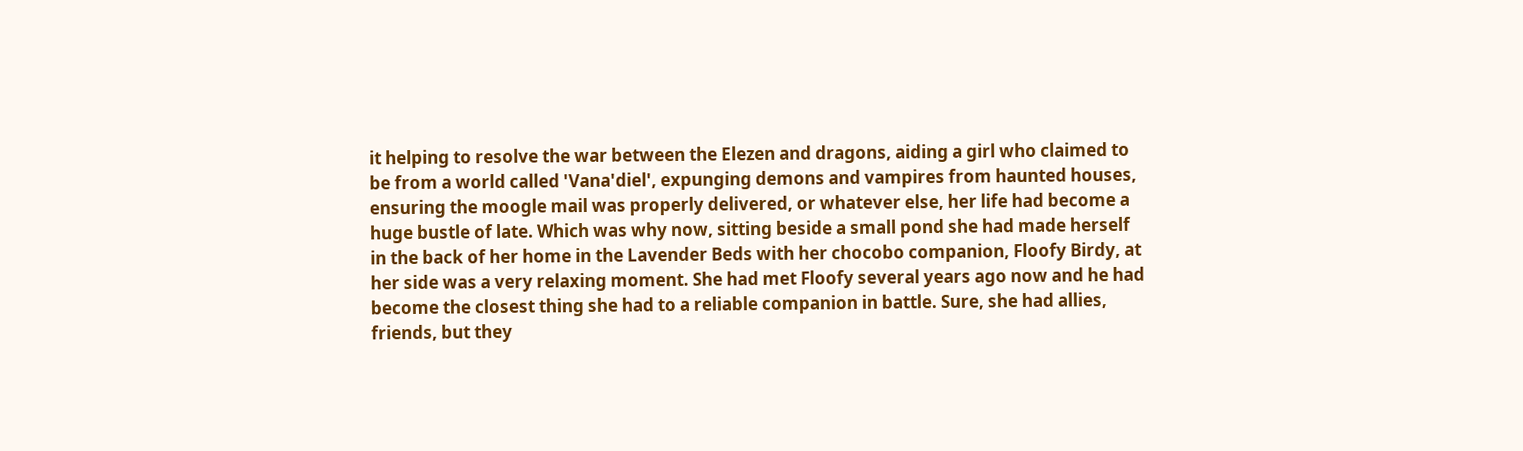it helping to resolve the war between the Elezen and dragons, aiding a girl who claimed to be from a world called 'Vana'diel', expunging demons and vampires from haunted houses, ensuring the moogle mail was properly delivered, or whatever else, her life had become a huge bustle of late. Which was why now, sitting beside a small pond she had made herself in the back of her home in the Lavender Beds with her chocobo companion, Floofy Birdy, at her side was a very relaxing moment. She had met Floofy several years ago now and he had become the closest thing she had to a reliable companion in battle. Sure, she had allies, friends, but they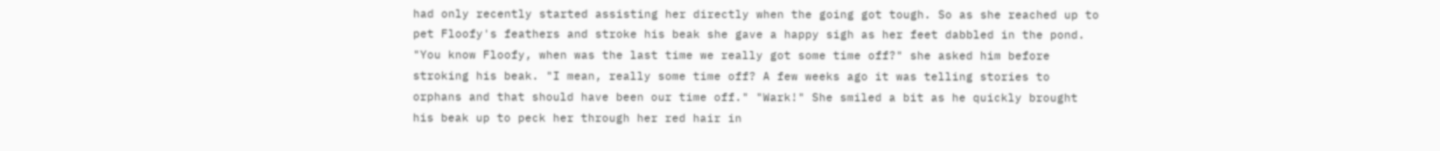had only recently started assisting her directly when the going got tough. So as she reached up to pet Floofy's feathers and stroke his beak she gave a happy sigh as her feet dabbled in the pond. "You know Floofy, when was the last time we really got some time off?" she asked him before stroking his beak. "I mean, really some time off? A few weeks ago it was telling stories to orphans and that should have been our time off." "Wark!" She smiled a bit as he quickly brought his beak up to peck her through her red hair in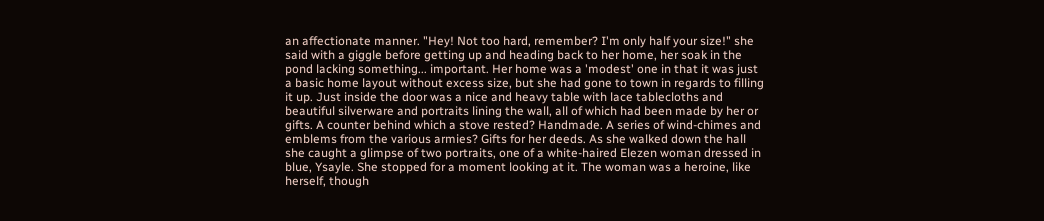an affectionate manner. "Hey! Not too hard, remember? I'm only half your size!" she said with a giggle before getting up and heading back to her home, her soak in the pond lacking something... important. Her home was a 'modest' one in that it was just a basic home layout without excess size, but she had gone to town in regards to filling it up. Just inside the door was a nice and heavy table with lace tablecloths and beautiful silverware and portraits lining the wall, all of which had been made by her or gifts. A counter behind which a stove rested? Handmade. A series of wind-chimes and emblems from the various armies? Gifts for her deeds. As she walked down the hall she caught a glimpse of two portraits, one of a white-haired Elezen woman dressed in blue, Ysayle. She stopped for a moment looking at it. The woman was a heroine, like herself, though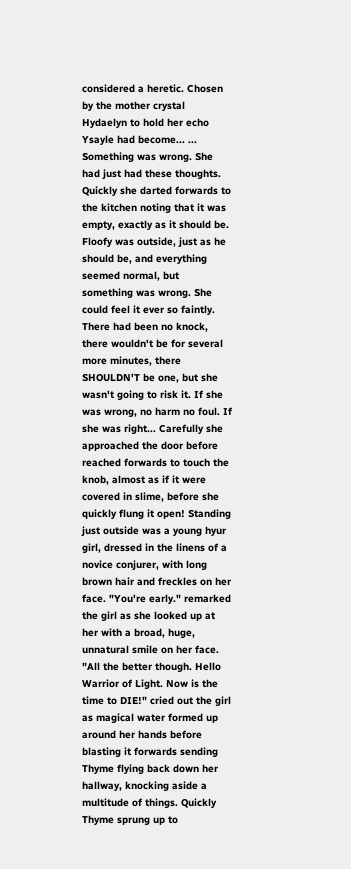considered a heretic. Chosen by the mother crystal Hydaelyn to hold her echo Ysayle had become... ... Something was wrong. She had just had these thoughts. Quickly she darted forwards to the kitchen noting that it was empty, exactly as it should be. Floofy was outside, just as he should be, and everything seemed normal, but something was wrong. She could feel it ever so faintly. There had been no knock, there wouldn't be for several more minutes, there SHOULDN'T be one, but she wasn't going to risk it. If she was wrong, no harm no foul. If she was right... Carefully she approached the door before reached forwards to touch the knob, almost as if it were covered in slime, before she quickly flung it open! Standing just outside was a young hyur girl, dressed in the linens of a novice conjurer, with long brown hair and freckles on her face. "You're early." remarked the girl as she looked up at her with a broad, huge, unnatural smile on her face. "All the better though. Hello Warrior of Light. Now is the time to DIE!" cried out the girl as magical water formed up around her hands before blasting it forwards sending Thyme flying back down her hallway, knocking aside a multitude of things. Quickly Thyme sprung up to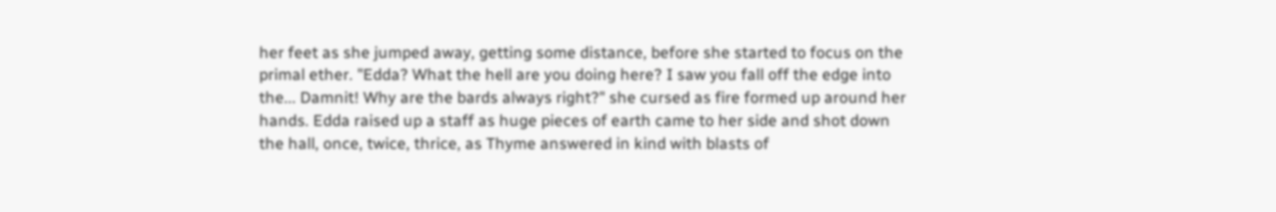her feet as she jumped away, getting some distance, before she started to focus on the primal ether. "Edda? What the hell are you doing here? I saw you fall off the edge into the... Damnit! Why are the bards always right?" she cursed as fire formed up around her hands. Edda raised up a staff as huge pieces of earth came to her side and shot down the hall, once, twice, thrice, as Thyme answered in kind with blasts of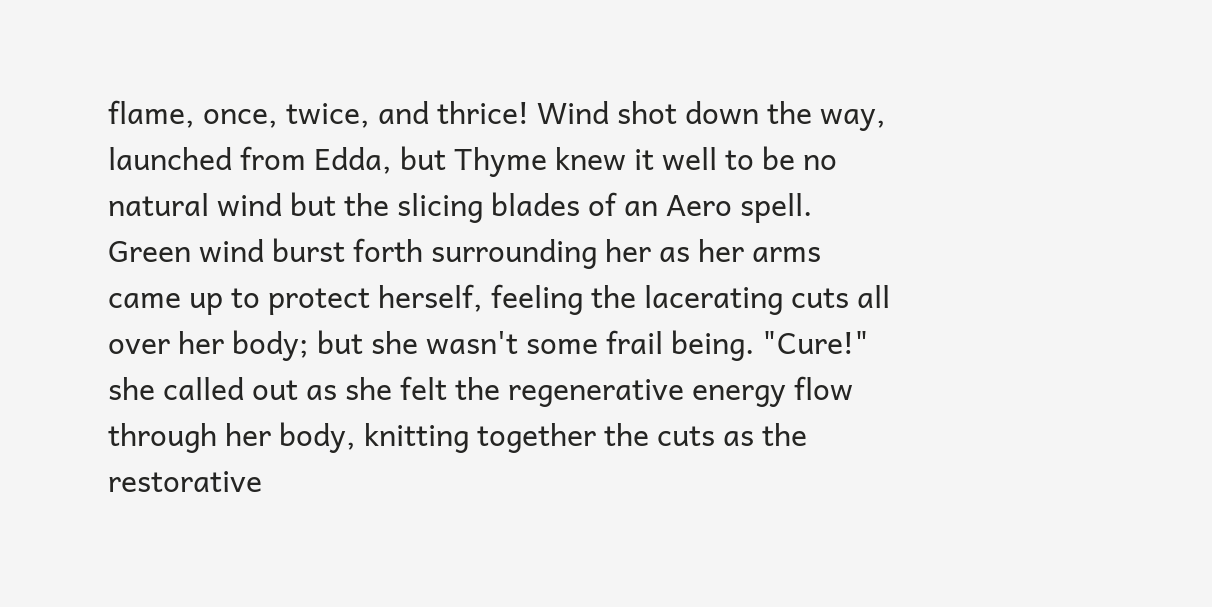flame, once, twice, and thrice! Wind shot down the way, launched from Edda, but Thyme knew it well to be no natural wind but the slicing blades of an Aero spell. Green wind burst forth surrounding her as her arms came up to protect herself, feeling the lacerating cuts all over her body; but she wasn't some frail being. "Cure!" she called out as she felt the regenerative energy flow through her body, knitting together the cuts as the restorative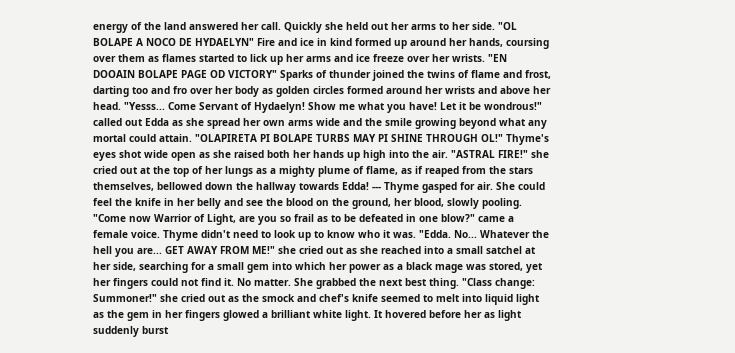energy of the land answered her call. Quickly she held out her arms to her side. "OL BOLAPE A NOCO DE HYDAELYN" Fire and ice in kind formed up around her hands, coursing over them as flames started to lick up her arms and ice freeze over her wrists. "EN DOOAIN BOLAPE PAGE OD VICTORY" Sparks of thunder joined the twins of flame and frost, darting too and fro over her body as golden circles formed around her wrists and above her head. "Yesss... Come Servant of Hydaelyn! Show me what you have! Let it be wondrous!" called out Edda as she spread her own arms wide and the smile growing beyond what any mortal could attain. "OLAPIRETA PI BOLAPE TURBS MAY PI SHINE THROUGH OL!" Thyme's eyes shot wide open as she raised both her hands up high into the air. "ASTRAL FIRE!" she cried out at the top of her lungs as a mighty plume of flame, as if reaped from the stars themselves, bellowed down the hallway towards Edda! --- Thyme gasped for air. She could feel the knife in her belly and see the blood on the ground, her blood, slowly pooling. "Come now Warrior of Light, are you so frail as to be defeated in one blow?" came a female voice. Thyme didn't need to look up to know who it was. "Edda. No... Whatever the hell you are... GET AWAY FROM ME!" she cried out as she reached into a small satchel at her side, searching for a small gem into which her power as a black mage was stored, yet her fingers could not find it. No matter. She grabbed the next best thing. "Class change: Summoner!" she cried out as the smock and chef's knife seemed to melt into liquid light as the gem in her fingers glowed a brilliant white light. It hovered before her as light suddenly burst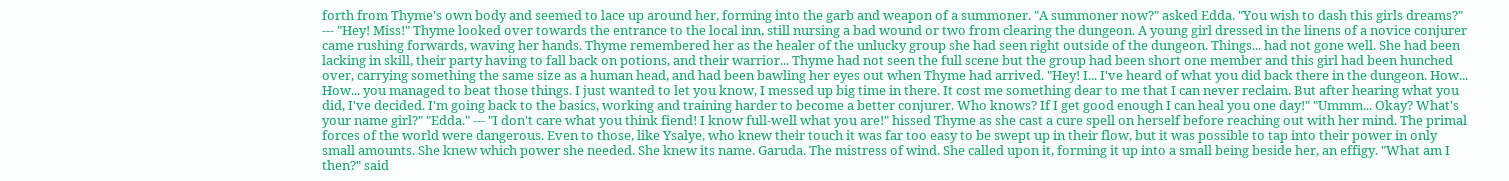forth from Thyme's own body and seemed to lace up around her, forming into the garb and weapon of a summoner. "A summoner now?" asked Edda. "You wish to dash this girls dreams?" --- "Hey! Miss!" Thyme looked over towards the entrance to the local inn, still nursing a bad wound or two from clearing the dungeon. A young girl dressed in the linens of a novice conjurer came rushing forwards, waving her hands. Thyme remembered her as the healer of the unlucky group she had seen right outside of the dungeon. Things... had not gone well. She had been lacking in skill, their party having to fall back on potions, and their warrior... Thyme had not seen the full scene but the group had been short one member and this girl had been hunched over, carrying something the same size as a human head, and had been bawling her eyes out when Thyme had arrived. "Hey! I... I've heard of what you did back there in the dungeon. How... How... you managed to beat those things. I just wanted to let you know, I messed up big time in there. It cost me something dear to me that I can never reclaim. But after hearing what you did, I've decided. I'm going back to the basics, working and training harder to become a better conjurer. Who knows? If I get good enough I can heal you one day!" "Ummm... Okay? What's your name girl?" "Edda." --- "I don't care what you think fiend! I know full-well what you are!" hissed Thyme as she cast a cure spell on herself before reaching out with her mind. The primal forces of the world were dangerous. Even to those, like Ysalye, who knew their touch it was far too easy to be swept up in their flow, but it was possible to tap into their power in only small amounts. She knew which power she needed. She knew its name. Garuda. The mistress of wind. She called upon it, forming it up into a small being beside her, an effigy. "What am I then?" said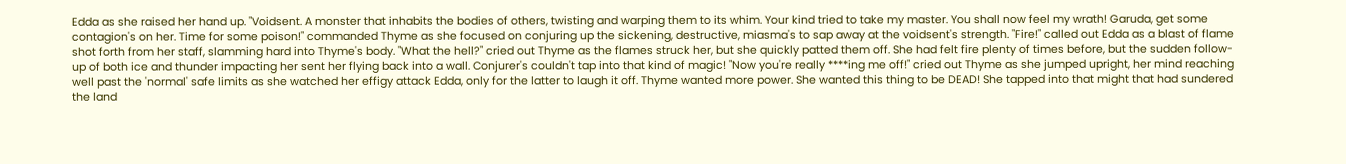Edda as she raised her hand up. "Voidsent. A monster that inhabits the bodies of others, twisting and warping them to its whim. Your kind tried to take my master. You shall now feel my wrath! Garuda, get some contagion's on her. Time for some poison!" commanded Thyme as she focused on conjuring up the sickening, destructive, miasma's to sap away at the voidsent's strength. "Fire!" called out Edda as a blast of flame shot forth from her staff, slamming hard into Thyme's body. "What the hell?" cried out Thyme as the flames struck her, but she quickly patted them off. She had felt fire plenty of times before, but the sudden follow-up of both ice and thunder impacting her sent her flying back into a wall. Conjurer's couldn't tap into that kind of magic! "Now you're really ****ing me off!" cried out Thyme as she jumped upright, her mind reaching well past the 'normal' safe limits as she watched her effigy attack Edda, only for the latter to laugh it off. Thyme wanted more power. She wanted this thing to be DEAD! She tapped into that might that had sundered the land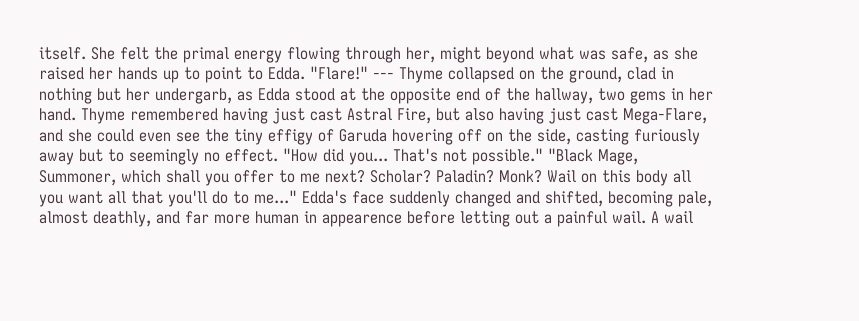itself. She felt the primal energy flowing through her, might beyond what was safe, as she raised her hands up to point to Edda. "Flare!" --- Thyme collapsed on the ground, clad in nothing but her undergarb, as Edda stood at the opposite end of the hallway, two gems in her hand. Thyme remembered having just cast Astral Fire, but also having just cast Mega-Flare, and she could even see the tiny effigy of Garuda hovering off on the side, casting furiously away but to seemingly no effect. "How did you... That's not possible." "Black Mage, Summoner, which shall you offer to me next? Scholar? Paladin? Monk? Wail on this body all you want all that you'll do to me..." Edda's face suddenly changed and shifted, becoming pale, almost deathly, and far more human in appearence before letting out a painful wail. A wail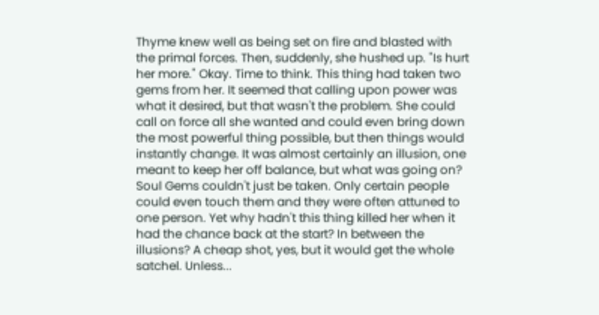Thyme knew well as being set on fire and blasted with the primal forces. Then, suddenly, she hushed up. "Is hurt her more." Okay. Time to think. This thing had taken two gems from her. It seemed that calling upon power was what it desired, but that wasn't the problem. She could call on force all she wanted and could even bring down the most powerful thing possible, but then things would instantly change. It was almost certainly an illusion, one meant to keep her off balance, but what was going on? Soul Gems couldn't just be taken. Only certain people could even touch them and they were often attuned to one person. Yet why hadn't this thing killed her when it had the chance back at the start? In between the illusions? A cheap shot, yes, but it would get the whole satchel. Unless...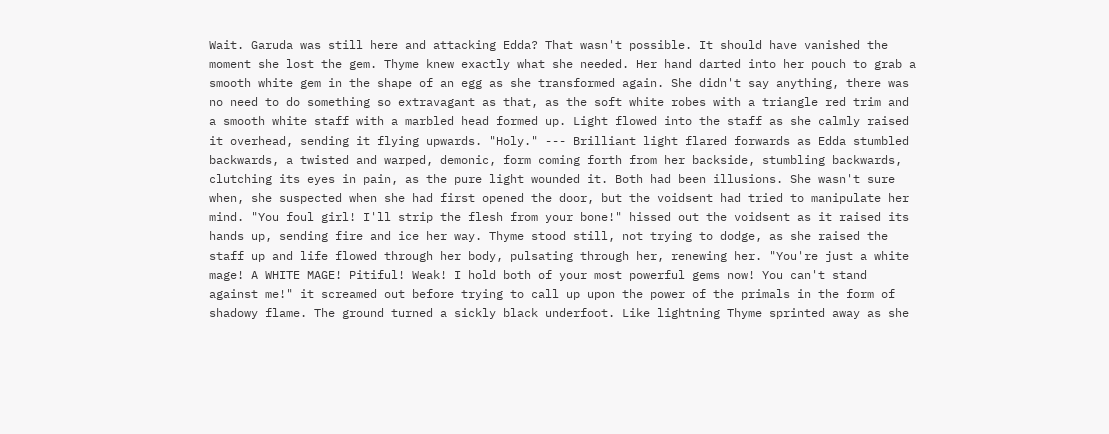Wait. Garuda was still here and attacking Edda? That wasn't possible. It should have vanished the moment she lost the gem. Thyme knew exactly what she needed. Her hand darted into her pouch to grab a smooth white gem in the shape of an egg as she transformed again. She didn't say anything, there was no need to do something so extravagant as that, as the soft white robes with a triangle red trim and a smooth white staff with a marbled head formed up. Light flowed into the staff as she calmly raised it overhead, sending it flying upwards. "Holy." --- Brilliant light flared forwards as Edda stumbled backwards, a twisted and warped, demonic, form coming forth from her backside, stumbling backwards, clutching its eyes in pain, as the pure light wounded it. Both had been illusions. She wasn't sure when, she suspected when she had first opened the door, but the voidsent had tried to manipulate her mind. "You foul girl! I'll strip the flesh from your bone!" hissed out the voidsent as it raised its hands up, sending fire and ice her way. Thyme stood still, not trying to dodge, as she raised the staff up and life flowed through her body, pulsating through her, renewing her. "You're just a white mage! A WHITE MAGE! Pitiful! Weak! I hold both of your most powerful gems now! You can't stand against me!" it screamed out before trying to call up upon the power of the primals in the form of shadowy flame. The ground turned a sickly black underfoot. Like lightning Thyme sprinted away as she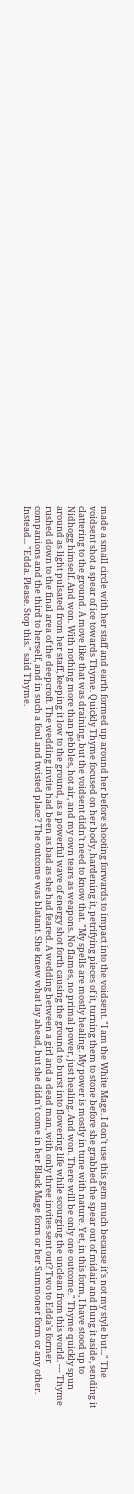made a small circle with her staff and earth formed up around her before shooting forwards to impact into the voidsent. "I am the White Mage. I don't use this gem much because it's not my style but..." The voidsent shot a spear of ice towards Thyme. Quickly Thyme focused on her body, hardening it, petrifying pieces of it, turning them to stone before she grabbed the spear out of midair and flung it aside, sending it clattering to the ground. A move like that was draining, but the voidsent didn't need to know that. "My spells are mostly healing. My power is mostly in tune with nature. Yet, in this form, I have stood up to Nidhogg himself. And won. With nothing more than pebbles, hot air, and my own tears as weapons. No flames, no primal power, just healing. And won. There will be only one outcome." Thyme quickly spun around as light pulsated from her staff, keeping it low to the ground, as a powerful wave of energy shot forth causing the ground to burst into flowering life while scourging the unclean from this world. --- Thyme rushed down to the final area of the deepcroft. The wedding invite had been as bad as she had feared. A wedding between a girl and a dead man, with only three invites sent out? Two to Edda's former companions and the third to herself, and in such a foul and twisted place? The outcome was blatant. She knew what lay ahead, but she didn't come in her Black Mage form or her Summoner form or any other. Instead... "Edda. Please. Stop this." said Thyme.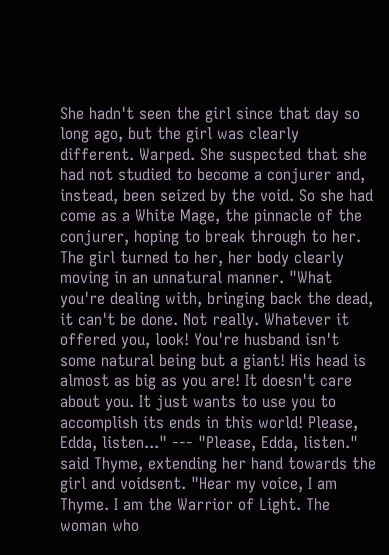She hadn't seen the girl since that day so long ago, but the girl was clearly different. Warped. She suspected that she had not studied to become a conjurer and, instead, been seized by the void. So she had come as a White Mage, the pinnacle of the conjurer, hoping to break through to her. The girl turned to her, her body clearly moving in an unnatural manner. "What you're dealing with, bringing back the dead, it can't be done. Not really. Whatever it offered you, look! You're husband isn't some natural being but a giant! His head is almost as big as you are! It doesn't care about you. It just wants to use you to accomplish its ends in this world! Please, Edda, listen..." --- "Please, Edda, listen." said Thyme, extending her hand towards the girl and voidsent. "Hear my voice, I am Thyme. I am the Warrior of Light. The woman who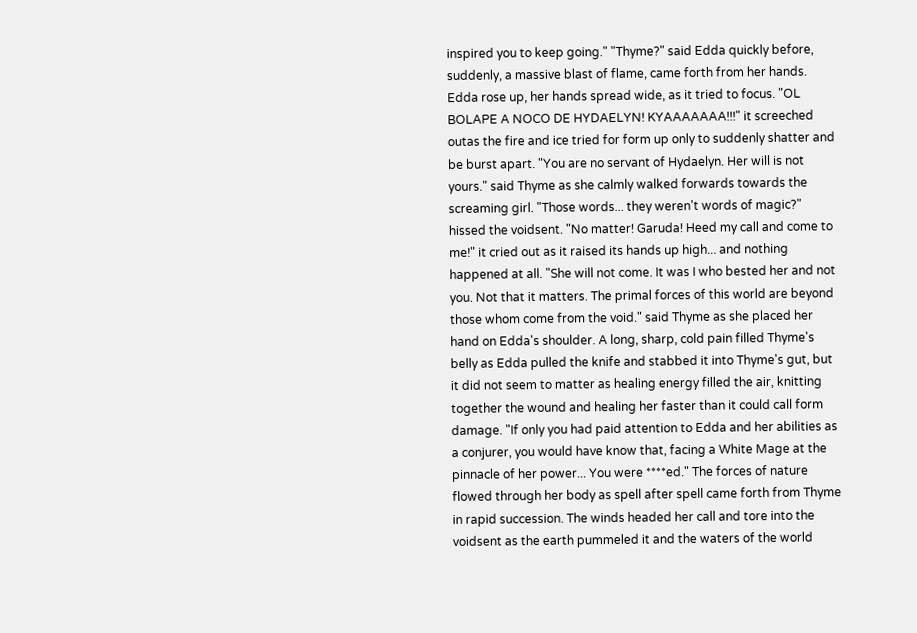inspired you to keep going." "Thyme?" said Edda quickly before, suddenly, a massive blast of flame, came forth from her hands. Edda rose up, her hands spread wide, as it tried to focus. "OL BOLAPE A NOCO DE HYDAELYN! KYAAAAAAA!!!" it screeched outas the fire and ice tried for form up only to suddenly shatter and be burst apart. "You are no servant of Hydaelyn. Her will is not yours." said Thyme as she calmly walked forwards towards the screaming girl. "Those words... they weren't words of magic?" hissed the voidsent. "No matter! Garuda! Heed my call and come to me!" it cried out as it raised its hands up high... and nothing happened at all. "She will not come. It was I who bested her and not you. Not that it matters. The primal forces of this world are beyond those whom come from the void." said Thyme as she placed her hand on Edda's shoulder. A long, sharp, cold pain filled Thyme's belly as Edda pulled the knife and stabbed it into Thyme's gut, but it did not seem to matter as healing energy filled the air, knitting together the wound and healing her faster than it could call form damage. "If only you had paid attention to Edda and her abilities as a conjurer, you would have know that, facing a White Mage at the pinnacle of her power... You were ****ed." The forces of nature flowed through her body as spell after spell came forth from Thyme in rapid succession. The winds headed her call and tore into the voidsent as the earth pummeled it and the waters of the world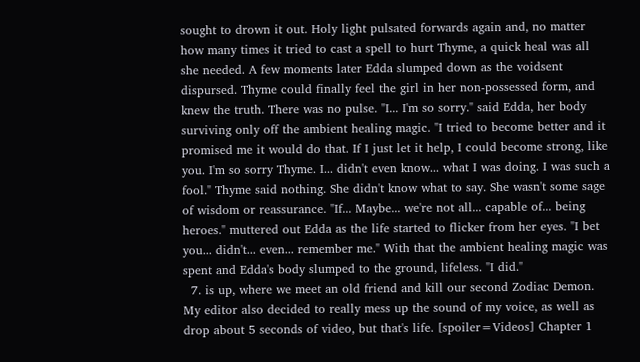sought to drown it out. Holy light pulsated forwards again and, no matter how many times it tried to cast a spell to hurt Thyme, a quick heal was all she needed. A few moments later Edda slumped down as the voidsent dispursed. Thyme could finally feel the girl in her non-possessed form, and knew the truth. There was no pulse. "I... I'm so sorry." said Edda, her body surviving only off the ambient healing magic. "I tried to become better and it promised me it would do that. If I just let it help, I could become strong, like you. I'm so sorry Thyme. I... didn't even know... what I was doing. I was such a fool." Thyme said nothing. She didn't know what to say. She wasn't some sage of wisdom or reassurance. "If... Maybe... we're not all... capable of... being heroes." muttered out Edda as the life started to flicker from her eyes. "I bet you... didn't... even... remember me." With that the ambient healing magic was spent and Edda's body slumped to the ground, lifeless. "I did."
  7. is up, where we meet an old friend and kill our second Zodiac Demon. My editor also decided to really mess up the sound of my voice, as well as drop about 5 seconds of video, but that's life. [spoiler=Videos] Chapter 1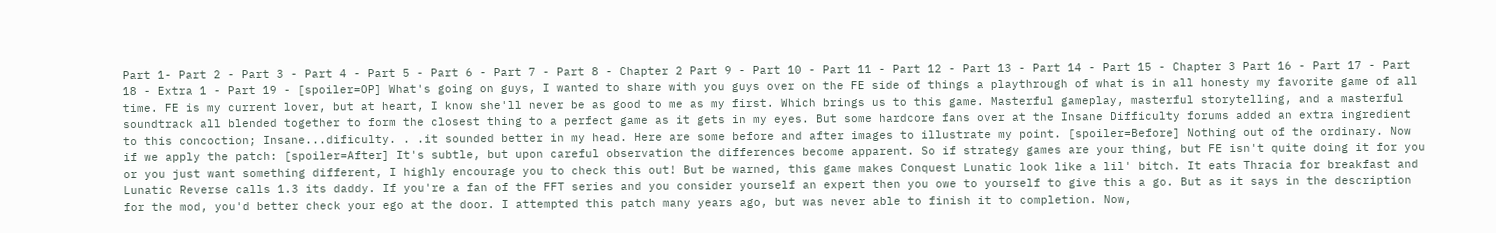Part 1- Part 2 - Part 3 - Part 4 - Part 5 - Part 6 - Part 7 - Part 8 - Chapter 2 Part 9 - Part 10 - Part 11 - Part 12 - Part 13 - Part 14 - Part 15 - Chapter 3 Part 16 - Part 17 - Part 18 - Extra 1 - Part 19 - [spoiler=OP] What's going on guys, I wanted to share with you guys over on the FE side of things a playthrough of what is in all honesty my favorite game of all time. FE is my current lover, but at heart, I know she'll never be as good to me as my first. Which brings us to this game. Masterful gameplay, masterful storytelling, and a masterful soundtrack all blended together to form the closest thing to a perfect game as it gets in my eyes. But some hardcore fans over at the Insane Difficulty forums added an extra ingredient to this concoction; Insane...dificulty. . .it sounded better in my head. Here are some before and after images to illustrate my point. [spoiler=Before] Nothing out of the ordinary. Now if we apply the patch: [spoiler=After] It's subtle, but upon careful observation the differences become apparent. So if strategy games are your thing, but FE isn't quite doing it for you or you just want something different, I highly encourage you to check this out! But be warned, this game makes Conquest Lunatic look like a lil' bitch. It eats Thracia for breakfast and Lunatic Reverse calls 1.3 its daddy. If you're a fan of the FFT series and you consider yourself an expert then you owe to yourself to give this a go. But as it says in the description for the mod, you'd better check your ego at the door. I attempted this patch many years ago, but was never able to finish it to completion. Now,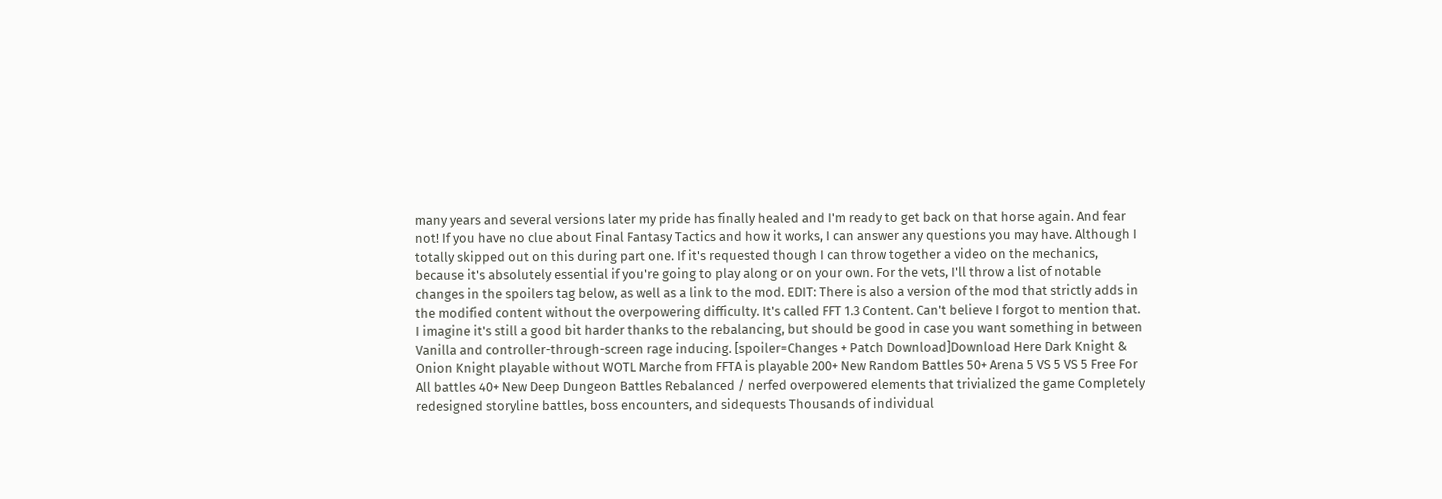many years and several versions later my pride has finally healed and I'm ready to get back on that horse again. And fear not! If you have no clue about Final Fantasy Tactics and how it works, I can answer any questions you may have. Although I totally skipped out on this during part one. If it's requested though I can throw together a video on the mechanics, because it's absolutely essential if you're going to play along or on your own. For the vets, I'll throw a list of notable changes in the spoilers tag below, as well as a link to the mod. EDIT: There is also a version of the mod that strictly adds in the modified content without the overpowering difficulty. It's called FFT 1.3 Content. Can't believe I forgot to mention that. I imagine it's still a good bit harder thanks to the rebalancing, but should be good in case you want something in between Vanilla and controller-through-screen rage inducing. [spoiler=Changes + Patch Download]Download Here Dark Knight & Onion Knight playable without WOTL Marche from FFTA is playable 200+ New Random Battles 50+ Arena 5 VS 5 VS 5 Free For All battles 40+ New Deep Dungeon Battles Rebalanced / nerfed overpowered elements that trivialized the game Completely redesigned storyline battles, boss encounters, and sidequests Thousands of individual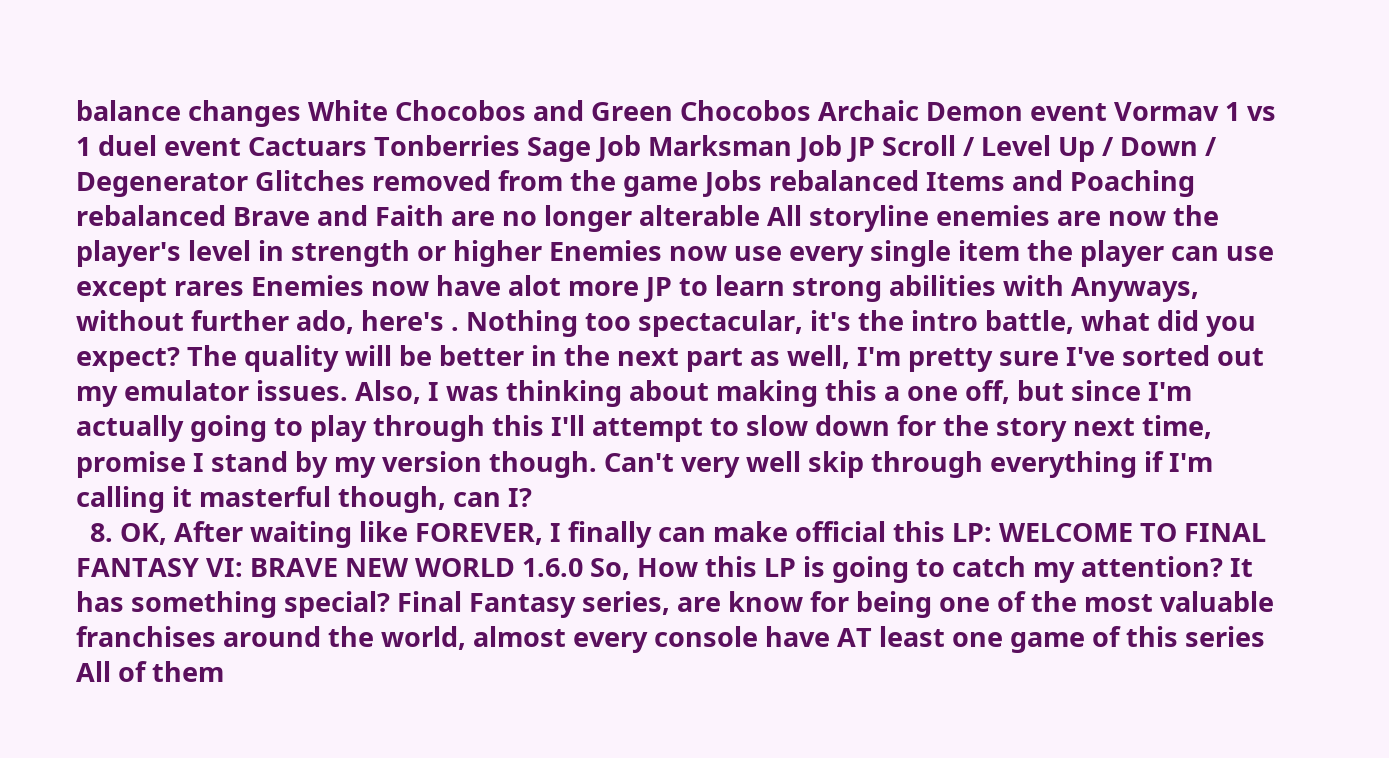balance changes White Chocobos and Green Chocobos Archaic Demon event Vormav 1 vs 1 duel event Cactuars Tonberries Sage Job Marksman Job JP Scroll / Level Up / Down / Degenerator Glitches removed from the game Jobs rebalanced Items and Poaching rebalanced Brave and Faith are no longer alterable All storyline enemies are now the player's level in strength or higher Enemies now use every single item the player can use except rares Enemies now have alot more JP to learn strong abilities with Anyways, without further ado, here's . Nothing too spectacular, it's the intro battle, what did you expect? The quality will be better in the next part as well, I'm pretty sure I've sorted out my emulator issues. Also, I was thinking about making this a one off, but since I'm actually going to play through this I'll attempt to slow down for the story next time, promise I stand by my version though. Can't very well skip through everything if I'm calling it masterful though, can I?
  8. OK, After waiting like FOREVER, I finally can make official this LP: WELCOME TO FINAL FANTASY VI: BRAVE NEW WORLD 1.6.0 So, How this LP is going to catch my attention? It has something special? Final Fantasy series, are know for being one of the most valuable franchises around the world, almost every console have AT least one game of this series All of them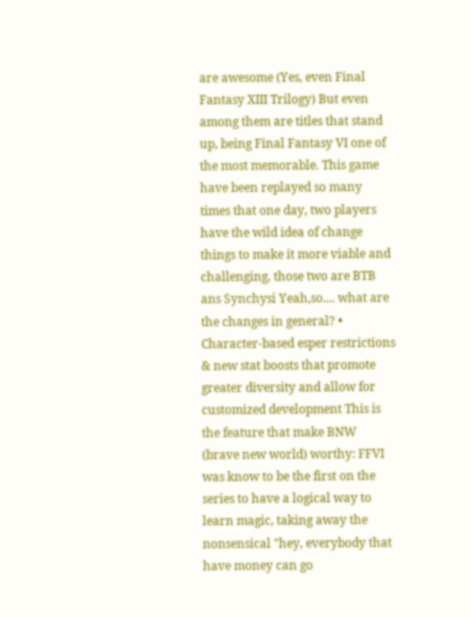are awesome (Yes, even Final Fantasy XIII Trilogy) But even among them are titles that stand up, being Final Fantasy VI one of the most memorable. This game have been replayed so many times that one day, two players have the wild idea of change things to make it more viable and challenging, those two are BTB ans Synchysi Yeah,so.... what are the changes in general? • Character-based esper restrictions & new stat boosts that promote greater diversity and allow for customized development This is the feature that make BNW (brave new world) worthy: FFVI was know to be the first on the series to have a logical way to learn magic, taking away the nonsensical "hey, everybody that have money can go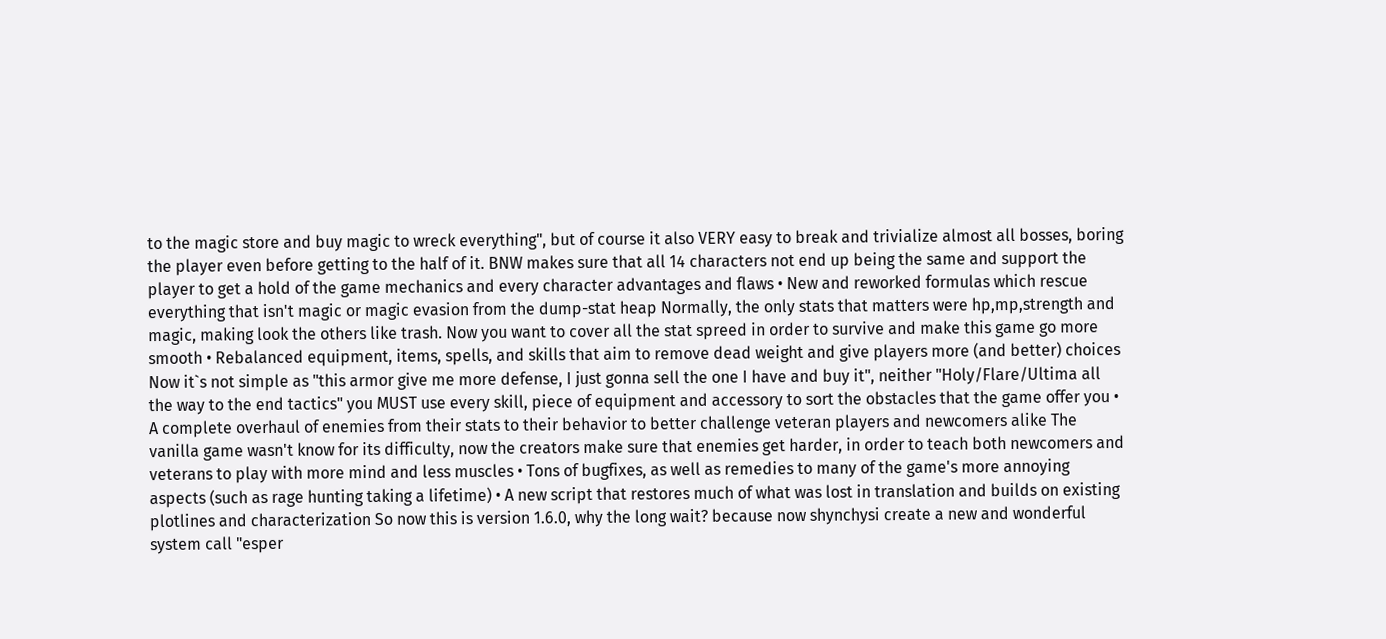to the magic store and buy magic to wreck everything", but of course it also VERY easy to break and trivialize almost all bosses, boring the player even before getting to the half of it. BNW makes sure that all 14 characters not end up being the same and support the player to get a hold of the game mechanics and every character advantages and flaws • New and reworked formulas which rescue everything that isn't magic or magic evasion from the dump-stat heap Normally, the only stats that matters were hp,mp,strength and magic, making look the others like trash. Now you want to cover all the stat spreed in order to survive and make this game go more smooth • Rebalanced equipment, items, spells, and skills that aim to remove dead weight and give players more (and better) choices Now it`s not simple as "this armor give me more defense, I just gonna sell the one I have and buy it", neither "Holy/Flare/Ultima all the way to the end tactics" you MUST use every skill, piece of equipment and accessory to sort the obstacles that the game offer you • A complete overhaul of enemies from their stats to their behavior to better challenge veteran players and newcomers alike The vanilla game wasn't know for its difficulty, now the creators make sure that enemies get harder, in order to teach both newcomers and veterans to play with more mind and less muscles • Tons of bugfixes, as well as remedies to many of the game's more annoying aspects (such as rage hunting taking a lifetime) • A new script that restores much of what was lost in translation and builds on existing plotlines and characterization So now this is version 1.6.0, why the long wait? because now shynchysi create a new and wonderful system call "esper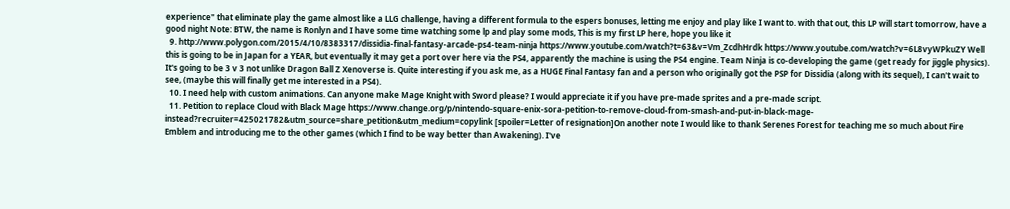experience" that eliminate play the game almost like a LLG challenge, having a different formula to the espers bonuses, letting me enjoy and play like I want to. with that out, this LP will start tomorrow, have a good night Note: BTW, the name is Ronlyn and I have some time watching some lp and play some mods, This is my first LP here, hope you like it
  9. http://www.polygon.com/2015/4/10/8383317/dissidia-final-fantasy-arcade-ps4-team-ninja https://www.youtube.com/watch?t=63&v=Vm_ZcdhHrdk https://www.youtube.com/watch?v=6L8vyWPkuZY Well this is going to be in Japan for a YEAR, but eventually it may get a port over here via the PS4, apparently the machine is using the PS4 engine. Team Ninja is co-developing the game (get ready for jiggle physics). It's going to be 3 v 3 not unlike Dragon Ball Z Xenoverse is. Quite interesting if you ask me, as a HUGE Final Fantasy fan and a person who originally got the PSP for Dissidia (along with its sequel), I can't wait to see, (maybe this will finally get me interested in a PS4).
  10. I need help with custom animations. Can anyone make Mage Knight with Sword please? I would appreciate it if you have pre-made sprites and a pre-made script.
  11. Petition to replace Cloud with Black Mage https://www.change.org/p/nintendo-square-enix-sora-petition-to-remove-cloud-from-smash-and-put-in-black-mage-instead?recruiter=425021782&utm_source=share_petition&utm_medium=copylink [spoiler=Letter of resignation]On another note I would like to thank Serenes Forest for teaching me so much about Fire Emblem and introducing me to the other games (which I find to be way better than Awakening). I've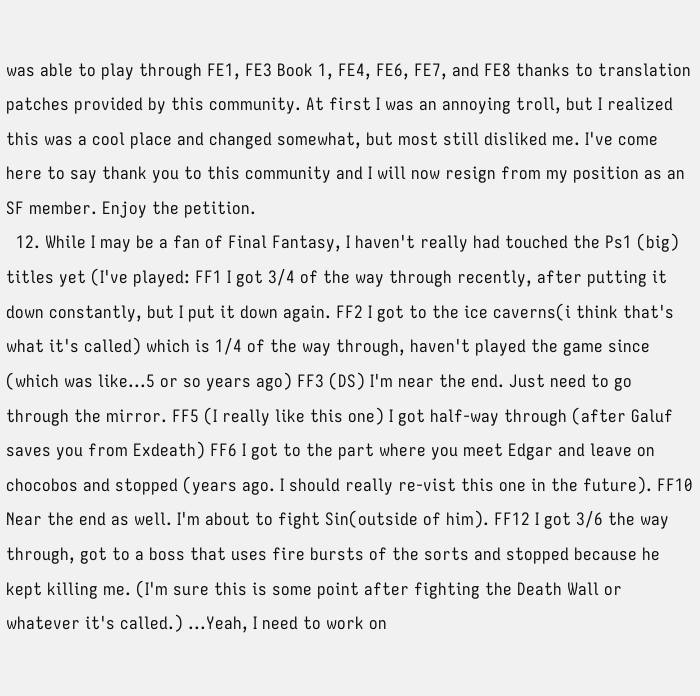was able to play through FE1, FE3 Book 1, FE4, FE6, FE7, and FE8 thanks to translation patches provided by this community. At first I was an annoying troll, but I realized this was a cool place and changed somewhat, but most still disliked me. I've come here to say thank you to this community and I will now resign from my position as an SF member. Enjoy the petition.
  12. While I may be a fan of Final Fantasy, I haven't really had touched the Ps1 (big) titles yet (I've played: FF1 I got 3/4 of the way through recently, after putting it down constantly, but I put it down again. FF2 I got to the ice caverns(i think that's what it's called) which is 1/4 of the way through, haven't played the game since (which was like...5 or so years ago) FF3 (DS) I'm near the end. Just need to go through the mirror. FF5 (I really like this one) I got half-way through (after Galuf saves you from Exdeath) FF6 I got to the part where you meet Edgar and leave on chocobos and stopped (years ago. I should really re-vist this one in the future). FF10 Near the end as well. I'm about to fight Sin(outside of him). FF12 I got 3/6 the way through, got to a boss that uses fire bursts of the sorts and stopped because he kept killing me. (I'm sure this is some point after fighting the Death Wall or whatever it's called.) ...Yeah, I need to work on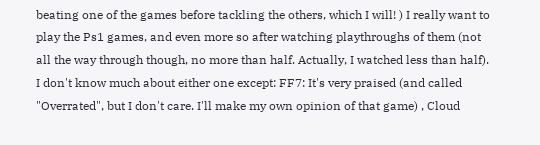beating one of the games before tackling the others, which I will! ) I really want to play the Ps1 games, and even more so after watching playthroughs of them (not all the way through though, no more than half. Actually, I watched less than half). I don't know much about either one except: FF7: It's very praised (and called "Overrated", but I don't care. I'll make my own opinion of that game) , Cloud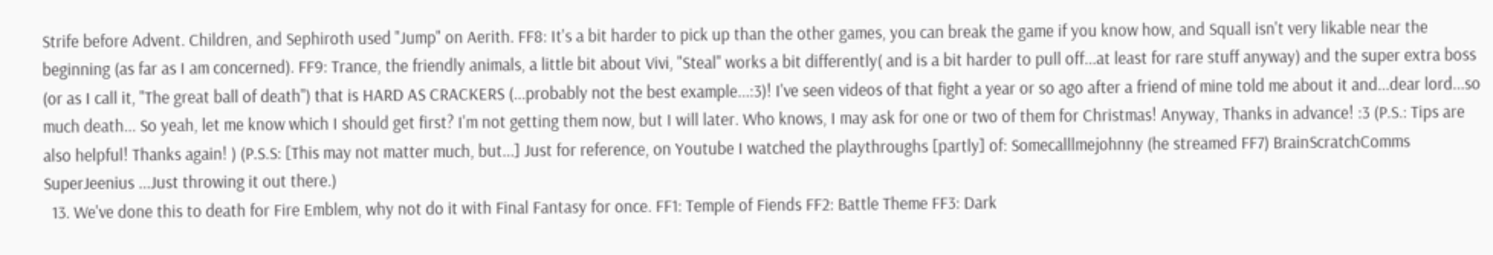Strife before Advent. Children, and Sephiroth used "Jump" on Aerith. FF8: It's a bit harder to pick up than the other games, you can break the game if you know how, and Squall isn't very likable near the beginning (as far as I am concerned). FF9: Trance, the friendly animals, a little bit about Vivi, "Steal" works a bit differently( and is a bit harder to pull off...at least for rare stuff anyway) and the super extra boss (or as I call it, "The great ball of death") that is HARD AS CRACKERS (...probably not the best example...:3)! I've seen videos of that fight a year or so ago after a friend of mine told me about it and...dear lord...so much death... So yeah, let me know which I should get first? I'm not getting them now, but I will later. Who knows, I may ask for one or two of them for Christmas! Anyway, Thanks in advance! :3 (P.S.: Tips are also helpful! Thanks again! ) (P.S.S: [This may not matter much, but...] Just for reference, on Youtube I watched the playthroughs [partly] of: Somecalllmejohnny (he streamed FF7) BrainScratchComms SuperJeenius ...Just throwing it out there.)
  13. We've done this to death for Fire Emblem, why not do it with Final Fantasy for once. FF1: Temple of Fiends FF2: Battle Theme FF3: Dark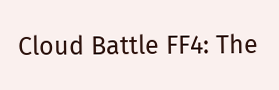Cloud Battle FF4: The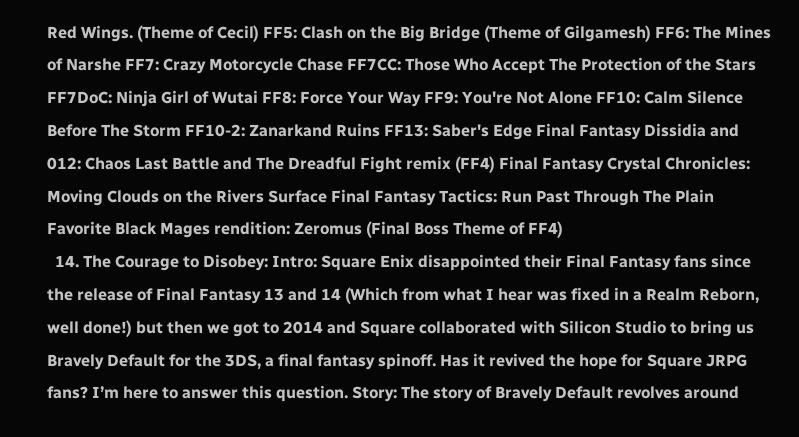Red Wings. (Theme of Cecil) FF5: Clash on the Big Bridge (Theme of Gilgamesh) FF6: The Mines of Narshe FF7: Crazy Motorcycle Chase FF7CC: Those Who Accept The Protection of the Stars FF7DoC: Ninja Girl of Wutai FF8: Force Your Way FF9: You're Not Alone FF10: Calm Silence Before The Storm FF10-2: Zanarkand Ruins FF13: Saber's Edge Final Fantasy Dissidia and 012: Chaos Last Battle and The Dreadful Fight remix (FF4) Final Fantasy Crystal Chronicles: Moving Clouds on the Rivers Surface Final Fantasy Tactics: Run Past Through The Plain Favorite Black Mages rendition: Zeromus (Final Boss Theme of FF4)
  14. The Courage to Disobey: Intro: Square Enix disappointed their Final Fantasy fans since the release of Final Fantasy 13 and 14 (Which from what I hear was fixed in a Realm Reborn, well done!) but then we got to 2014 and Square collaborated with Silicon Studio to bring us Bravely Default for the 3DS, a final fantasy spinoff. Has it revived the hope for Square JRPG fans? I’m here to answer this question. Story: The story of Bravely Default revolves around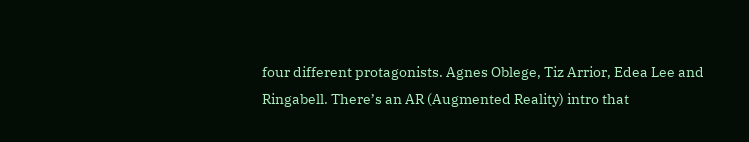four different protagonists. Agnes Oblege, Tiz Arrior, Edea Lee and Ringabell. There’s an AR (Augmented Reality) intro that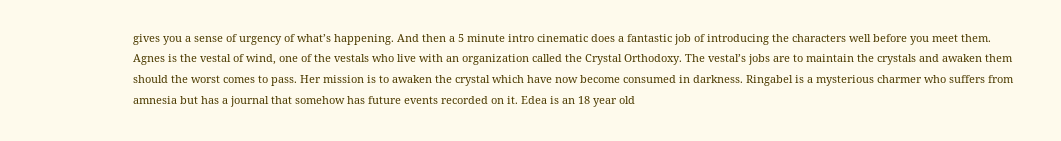gives you a sense of urgency of what’s happening. And then a 5 minute intro cinematic does a fantastic job of introducing the characters well before you meet them. Agnes is the vestal of wind, one of the vestals who live with an organization called the Crystal Orthodoxy. The vestal’s jobs are to maintain the crystals and awaken them should the worst comes to pass. Her mission is to awaken the crystal which have now become consumed in darkness. Ringabel is a mysterious charmer who suffers from amnesia but has a journal that somehow has future events recorded on it. Edea is an 18 year old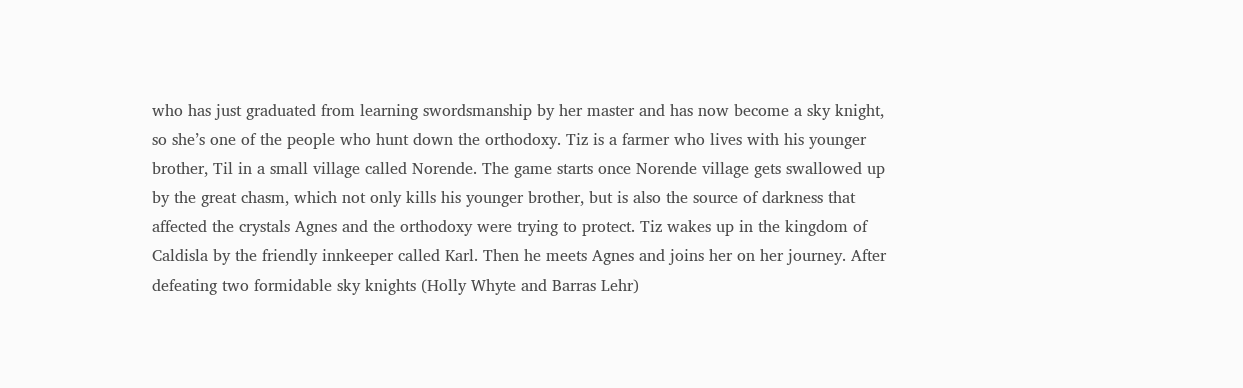who has just graduated from learning swordsmanship by her master and has now become a sky knight, so she’s one of the people who hunt down the orthodoxy. Tiz is a farmer who lives with his younger brother, Til in a small village called Norende. The game starts once Norende village gets swallowed up by the great chasm, which not only kills his younger brother, but is also the source of darkness that affected the crystals Agnes and the orthodoxy were trying to protect. Tiz wakes up in the kingdom of Caldisla by the friendly innkeeper called Karl. Then he meets Agnes and joins her on her journey. After defeating two formidable sky knights (Holly Whyte and Barras Lehr)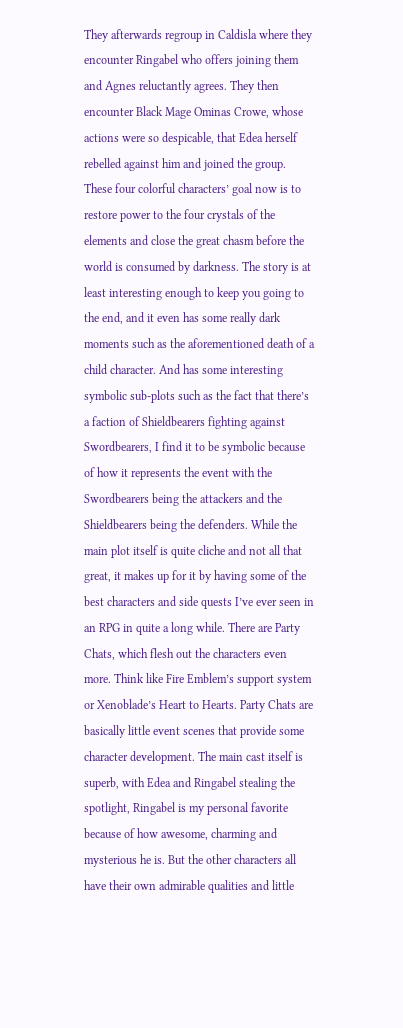They afterwards regroup in Caldisla where they encounter Ringabel who offers joining them and Agnes reluctantly agrees. They then encounter Black Mage Ominas Crowe, whose actions were so despicable, that Edea herself rebelled against him and joined the group. These four colorful characters’ goal now is to restore power to the four crystals of the elements and close the great chasm before the world is consumed by darkness. The story is at least interesting enough to keep you going to the end, and it even has some really dark moments such as the aforementioned death of a child character. And has some interesting symbolic sub-plots such as the fact that there’s a faction of Shieldbearers fighting against Swordbearers, I find it to be symbolic because of how it represents the event with the Swordbearers being the attackers and the Shieldbearers being the defenders. While the main plot itself is quite cliche and not all that great, it makes up for it by having some of the best characters and side quests I’ve ever seen in an RPG in quite a long while. There are Party Chats, which flesh out the characters even more. Think like Fire Emblem’s support system or Xenoblade’s Heart to Hearts. Party Chats are basically little event scenes that provide some character development. The main cast itself is superb, with Edea and Ringabel stealing the spotlight, Ringabel is my personal favorite because of how awesome, charming and mysterious he is. But the other characters all have their own admirable qualities and little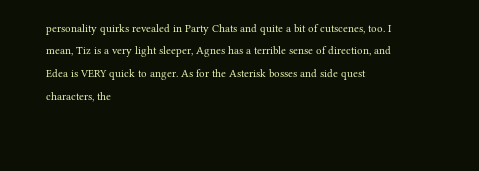personality quirks revealed in Party Chats and quite a bit of cutscenes, too. I mean, Tiz is a very light sleeper, Agnes has a terrible sense of direction, and Edea is VERY quick to anger. As for the Asterisk bosses and side quest characters, the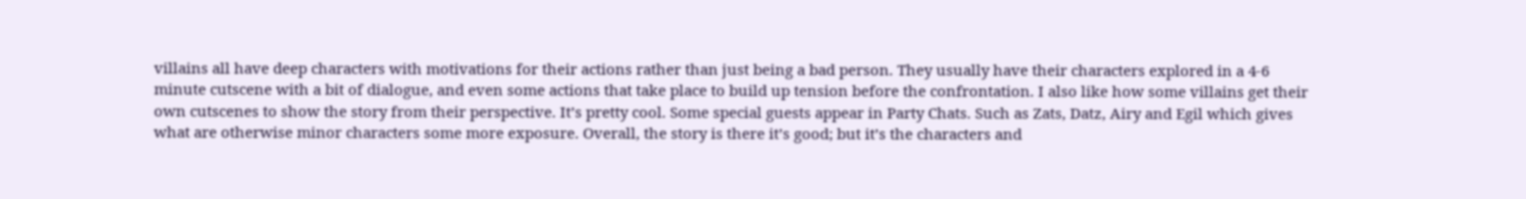villains all have deep characters with motivations for their actions rather than just being a bad person. They usually have their characters explored in a 4-6 minute cutscene with a bit of dialogue, and even some actions that take place to build up tension before the confrontation. I also like how some villains get their own cutscenes to show the story from their perspective. It’s pretty cool. Some special guests appear in Party Chats. Such as Zats, Datz, Airy and Egil which gives what are otherwise minor characters some more exposure. Overall, the story is there it’s good; but it’s the characters and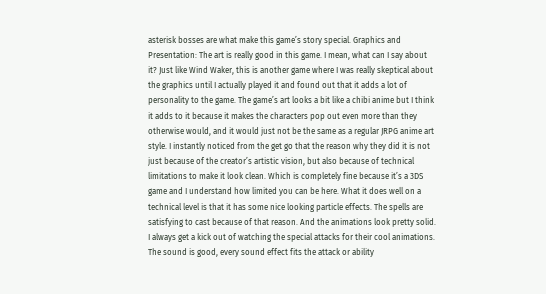asterisk bosses are what make this game’s story special. Graphics and Presentation: The art is really good in this game. I mean, what can I say about it? Just like Wind Waker, this is another game where I was really skeptical about the graphics until I actually played it and found out that it adds a lot of personality to the game. The game’s art looks a bit like a chibi anime but I think it adds to it because it makes the characters pop out even more than they otherwise would, and it would just not be the same as a regular JRPG anime art style. I instantly noticed from the get go that the reason why they did it is not just because of the creator’s artistic vision, but also because of technical limitations to make it look clean. Which is completely fine because it’s a 3DS game and I understand how limited you can be here. What it does well on a technical level is that it has some nice looking particle effects. The spells are satisfying to cast because of that reason. And the animations look pretty solid. I always get a kick out of watching the special attacks for their cool animations. The sound is good, every sound effect fits the attack or ability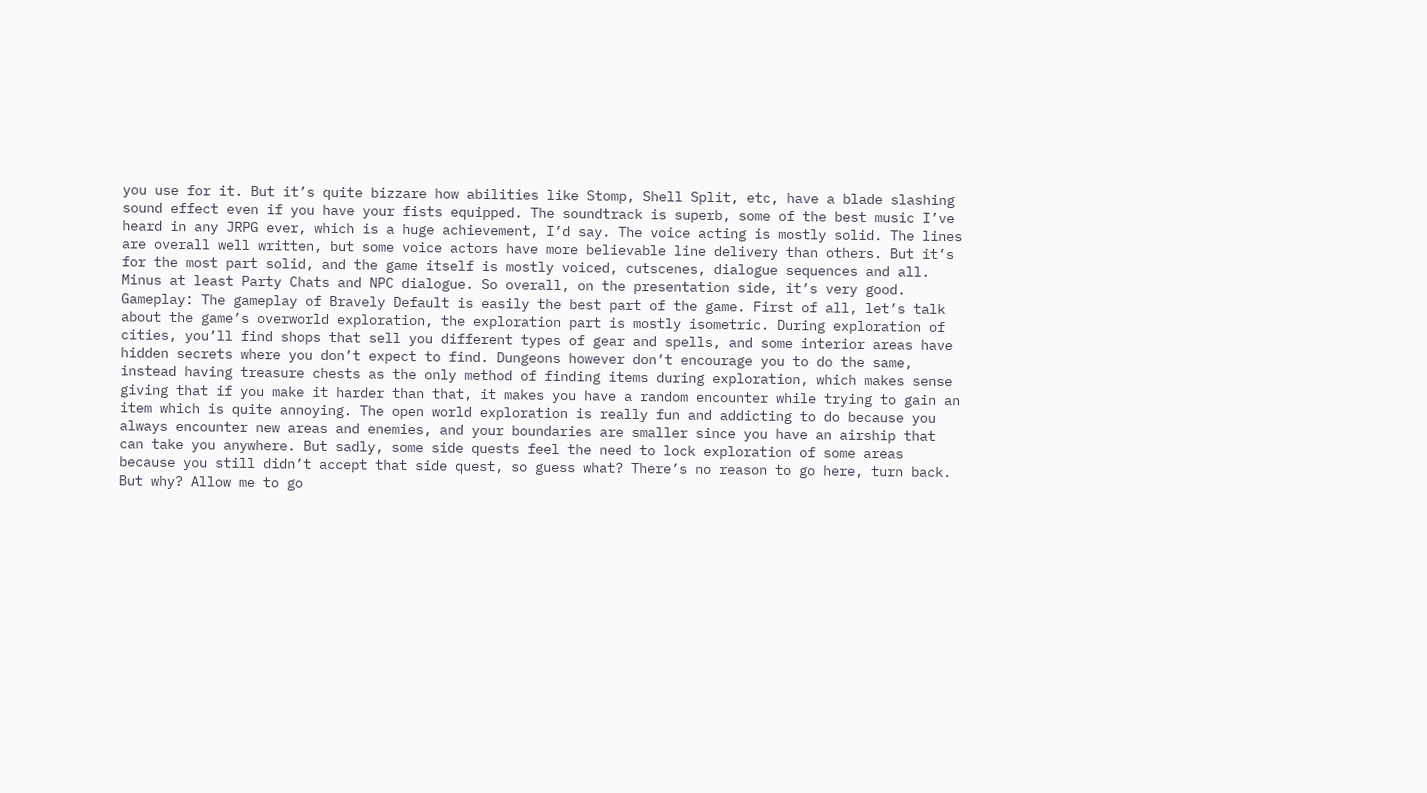you use for it. But it’s quite bizzare how abilities like Stomp, Shell Split, etc, have a blade slashing sound effect even if you have your fists equipped. The soundtrack is superb, some of the best music I’ve heard in any JRPG ever, which is a huge achievement, I’d say. The voice acting is mostly solid. The lines are overall well written, but some voice actors have more believable line delivery than others. But it’s for the most part solid, and the game itself is mostly voiced, cutscenes, dialogue sequences and all. Minus at least Party Chats and NPC dialogue. So overall, on the presentation side, it’s very good. Gameplay: The gameplay of Bravely Default is easily the best part of the game. First of all, let’s talk about the game’s overworld exploration, the exploration part is mostly isometric. During exploration of cities, you’ll find shops that sell you different types of gear and spells, and some interior areas have hidden secrets where you don’t expect to find. Dungeons however don’t encourage you to do the same, instead having treasure chests as the only method of finding items during exploration, which makes sense giving that if you make it harder than that, it makes you have a random encounter while trying to gain an item which is quite annoying. The open world exploration is really fun and addicting to do because you always encounter new areas and enemies, and your boundaries are smaller since you have an airship that can take you anywhere. But sadly, some side quests feel the need to lock exploration of some areas because you still didn’t accept that side quest, so guess what? There’s no reason to go here, turn back. But why? Allow me to go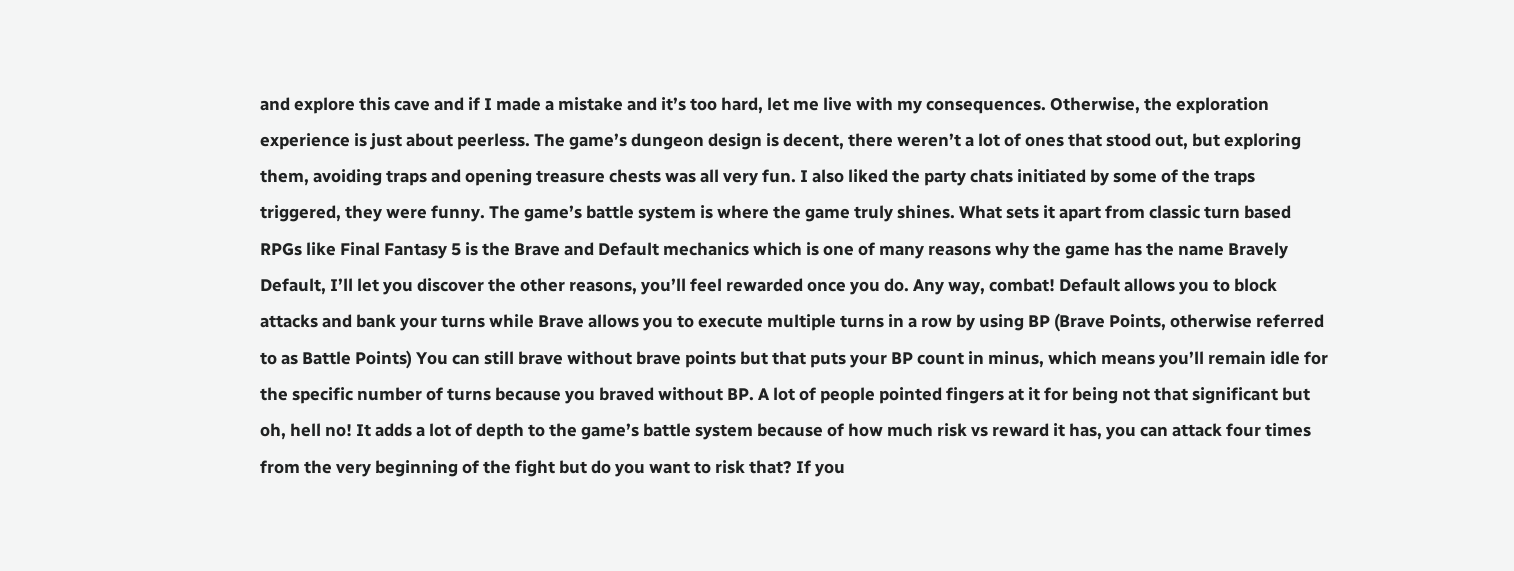and explore this cave and if I made a mistake and it’s too hard, let me live with my consequences. Otherwise, the exploration experience is just about peerless. The game’s dungeon design is decent, there weren’t a lot of ones that stood out, but exploring them, avoiding traps and opening treasure chests was all very fun. I also liked the party chats initiated by some of the traps triggered, they were funny. The game’s battle system is where the game truly shines. What sets it apart from classic turn based RPGs like Final Fantasy 5 is the Brave and Default mechanics which is one of many reasons why the game has the name Bravely Default, I’ll let you discover the other reasons, you’ll feel rewarded once you do. Any way, combat! Default allows you to block attacks and bank your turns while Brave allows you to execute multiple turns in a row by using BP (Brave Points, otherwise referred to as Battle Points) You can still brave without brave points but that puts your BP count in minus, which means you’ll remain idle for the specific number of turns because you braved without BP. A lot of people pointed fingers at it for being not that significant but oh, hell no! It adds a lot of depth to the game’s battle system because of how much risk vs reward it has, you can attack four times from the very beginning of the fight but do you want to risk that? If you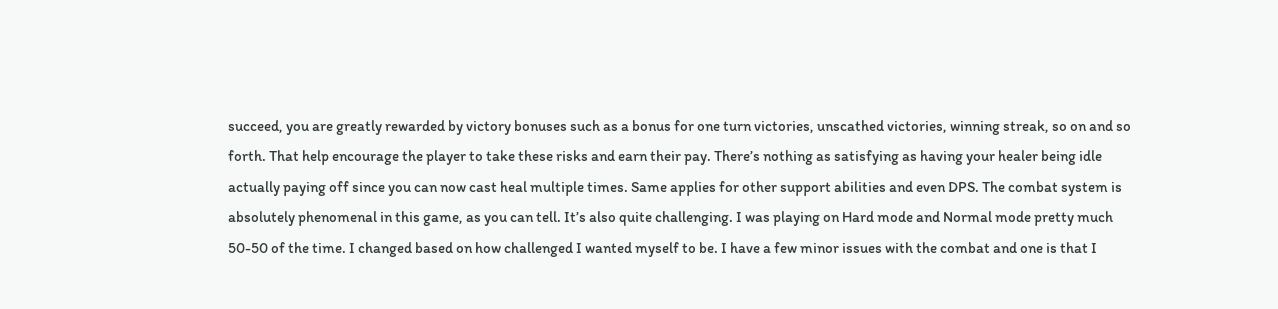succeed, you are greatly rewarded by victory bonuses such as a bonus for one turn victories, unscathed victories, winning streak, so on and so forth. That help encourage the player to take these risks and earn their pay. There’s nothing as satisfying as having your healer being idle actually paying off since you can now cast heal multiple times. Same applies for other support abilities and even DPS. The combat system is absolutely phenomenal in this game, as you can tell. It’s also quite challenging. I was playing on Hard mode and Normal mode pretty much 50-50 of the time. I changed based on how challenged I wanted myself to be. I have a few minor issues with the combat and one is that I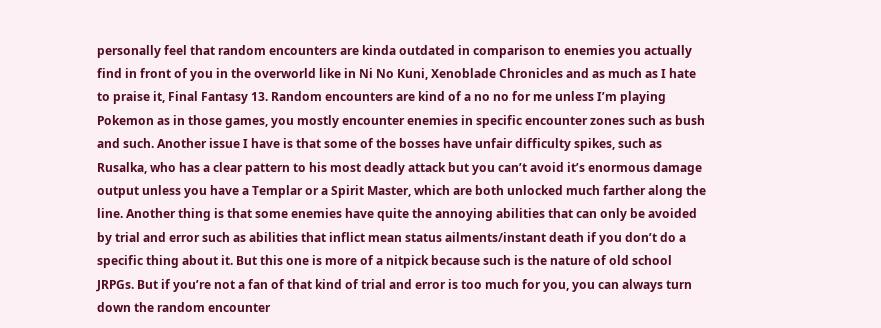personally feel that random encounters are kinda outdated in comparison to enemies you actually find in front of you in the overworld like in Ni No Kuni, Xenoblade Chronicles and as much as I hate to praise it, Final Fantasy 13. Random encounters are kind of a no no for me unless I’m playing Pokemon as in those games, you mostly encounter enemies in specific encounter zones such as bush and such. Another issue I have is that some of the bosses have unfair difficulty spikes, such as Rusalka, who has a clear pattern to his most deadly attack but you can’t avoid it’s enormous damage output unless you have a Templar or a Spirit Master, which are both unlocked much farther along the line. Another thing is that some enemies have quite the annoying abilities that can only be avoided by trial and error such as abilities that inflict mean status ailments/instant death if you don’t do a specific thing about it. But this one is more of a nitpick because such is the nature of old school JRPGs. But if you’re not a fan of that kind of trial and error is too much for you, you can always turn down the random encounter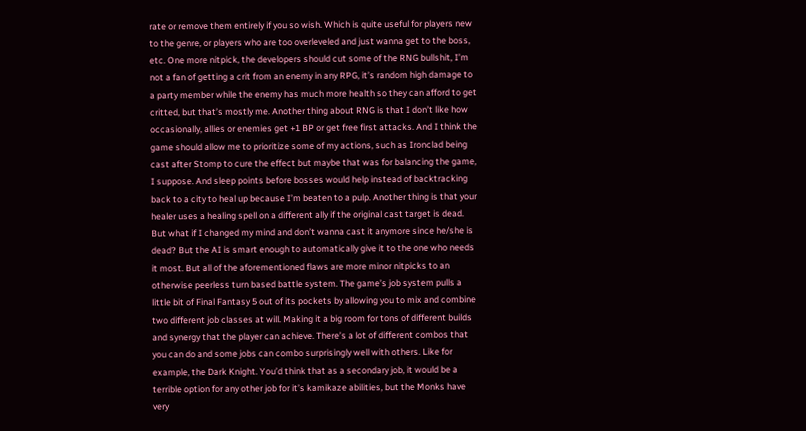rate or remove them entirely if you so wish. Which is quite useful for players new to the genre, or players who are too overleveled and just wanna get to the boss, etc. One more nitpick, the developers should cut some of the RNG bullshit, I’m not a fan of getting a crit from an enemy in any RPG, it’s random high damage to a party member while the enemy has much more health so they can afford to get critted, but that’s mostly me. Another thing about RNG is that I don’t like how occasionally, allies or enemies get +1 BP or get free first attacks. And I think the game should allow me to prioritize some of my actions, such as Ironclad being cast after Stomp to cure the effect but maybe that was for balancing the game, I suppose. And sleep points before bosses would help instead of backtracking back to a city to heal up because I’m beaten to a pulp. Another thing is that your healer uses a healing spell on a different ally if the original cast target is dead. But what if I changed my mind and don’t wanna cast it anymore since he/she is dead? But the AI is smart enough to automatically give it to the one who needs it most. But all of the aforementioned flaws are more minor nitpicks to an otherwise peerless turn based battle system. The game’s job system pulls a little bit of Final Fantasy 5 out of its pockets by allowing you to mix and combine two different job classes at will. Making it a big room for tons of different builds and synergy that the player can achieve. There’s a lot of different combos that you can do and some jobs can combo surprisingly well with others. Like for example, the Dark Knight. You’d think that as a secondary job, it would be a terrible option for any other job for it’s kamikaze abilities, but the Monks have very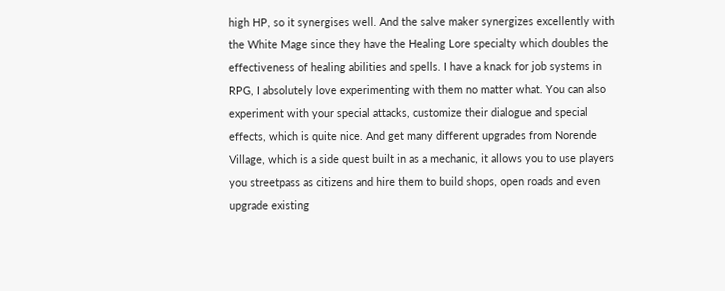high HP, so it synergises well. And the salve maker synergizes excellently with the White Mage since they have the Healing Lore specialty which doubles the effectiveness of healing abilities and spells. I have a knack for job systems in RPG, I absolutely love experimenting with them no matter what. You can also experiment with your special attacks, customize their dialogue and special effects, which is quite nice. And get many different upgrades from Norende Village, which is a side quest built in as a mechanic, it allows you to use players you streetpass as citizens and hire them to build shops, open roads and even upgrade existing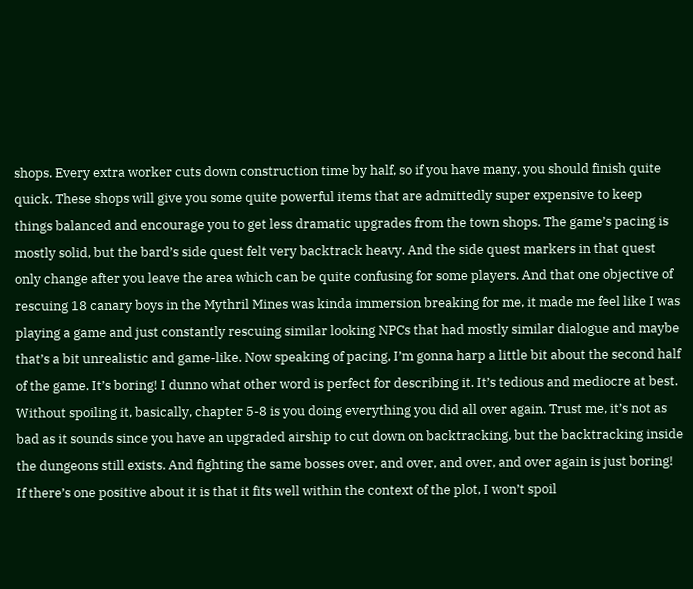shops. Every extra worker cuts down construction time by half, so if you have many, you should finish quite quick. These shops will give you some quite powerful items that are admittedly super expensive to keep things balanced and encourage you to get less dramatic upgrades from the town shops. The game’s pacing is mostly solid, but the bard’s side quest felt very backtrack heavy. And the side quest markers in that quest only change after you leave the area which can be quite confusing for some players. And that one objective of rescuing 18 canary boys in the Mythril Mines was kinda immersion breaking for me, it made me feel like I was playing a game and just constantly rescuing similar looking NPCs that had mostly similar dialogue and maybe that’s a bit unrealistic and game-like. Now speaking of pacing, I’m gonna harp a little bit about the second half of the game. It’s boring! I dunno what other word is perfect for describing it. It’s tedious and mediocre at best. Without spoiling it, basically, chapter 5-8 is you doing everything you did all over again. Trust me, it’s not as bad as it sounds since you have an upgraded airship to cut down on backtracking, but the backtracking inside the dungeons still exists. And fighting the same bosses over, and over, and over, and over again is just boring! If there’s one positive about it is that it fits well within the context of the plot, I won’t spoil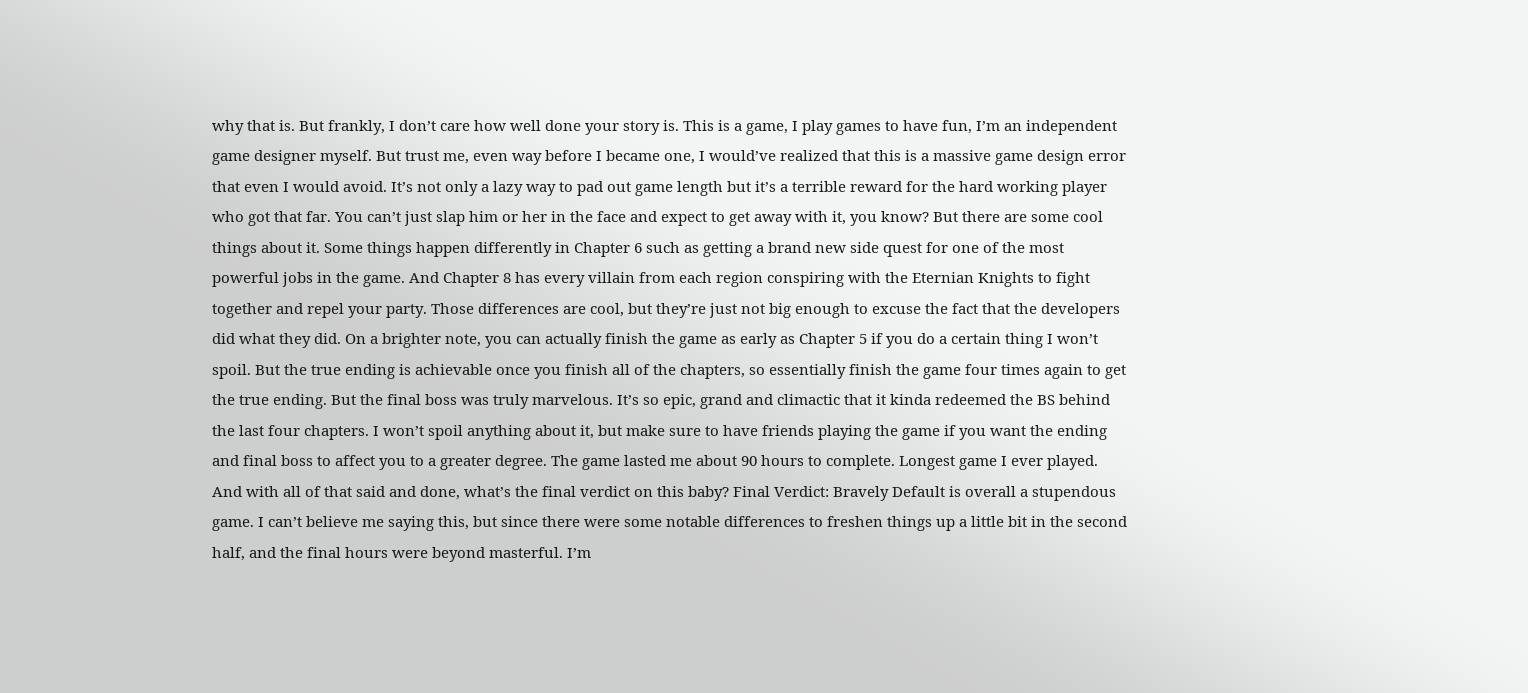why that is. But frankly, I don’t care how well done your story is. This is a game, I play games to have fun, I’m an independent game designer myself. But trust me, even way before I became one, I would’ve realized that this is a massive game design error that even I would avoid. It’s not only a lazy way to pad out game length but it’s a terrible reward for the hard working player who got that far. You can’t just slap him or her in the face and expect to get away with it, you know? But there are some cool things about it. Some things happen differently in Chapter 6 such as getting a brand new side quest for one of the most powerful jobs in the game. And Chapter 8 has every villain from each region conspiring with the Eternian Knights to fight together and repel your party. Those differences are cool, but they’re just not big enough to excuse the fact that the developers did what they did. On a brighter note, you can actually finish the game as early as Chapter 5 if you do a certain thing I won’t spoil. But the true ending is achievable once you finish all of the chapters, so essentially finish the game four times again to get the true ending. But the final boss was truly marvelous. It’s so epic, grand and climactic that it kinda redeemed the BS behind the last four chapters. I won’t spoil anything about it, but make sure to have friends playing the game if you want the ending and final boss to affect you to a greater degree. The game lasted me about 90 hours to complete. Longest game I ever played. And with all of that said and done, what’s the final verdict on this baby? Final Verdict: Bravely Default is overall a stupendous game. I can’t believe me saying this, but since there were some notable differences to freshen things up a little bit in the second half, and the final hours were beyond masterful. I’m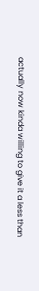actually now kinda willing to give it a less than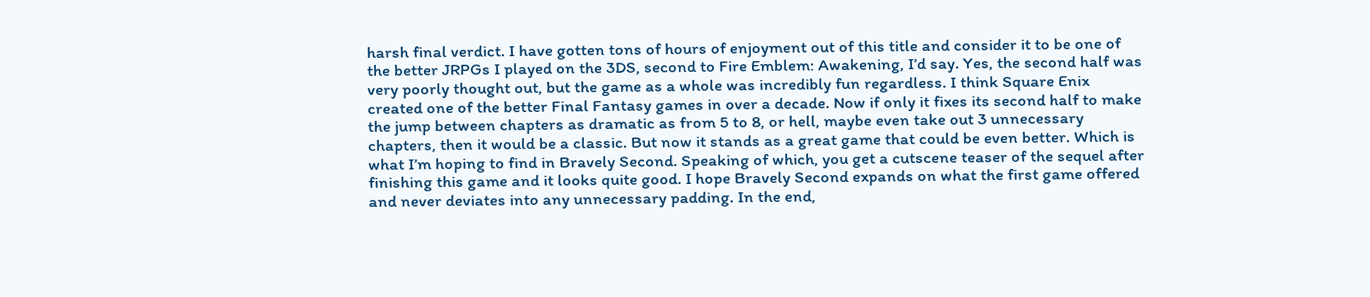harsh final verdict. I have gotten tons of hours of enjoyment out of this title and consider it to be one of the better JRPGs I played on the 3DS, second to Fire Emblem: Awakening, I’d say. Yes, the second half was very poorly thought out, but the game as a whole was incredibly fun regardless. I think Square Enix created one of the better Final Fantasy games in over a decade. Now if only it fixes its second half to make the jump between chapters as dramatic as from 5 to 8, or hell, maybe even take out 3 unnecessary chapters, then it would be a classic. But now it stands as a great game that could be even better. Which is what I’m hoping to find in Bravely Second. Speaking of which, you get a cutscene teaser of the sequel after finishing this game and it looks quite good. I hope Bravely Second expands on what the first game offered and never deviates into any unnecessary padding. In the end,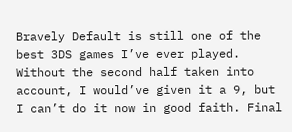Bravely Default is still one of the best 3DS games I’ve ever played. Without the second half taken into account, I would’ve given it a 9, but I can’t do it now in good faith. Final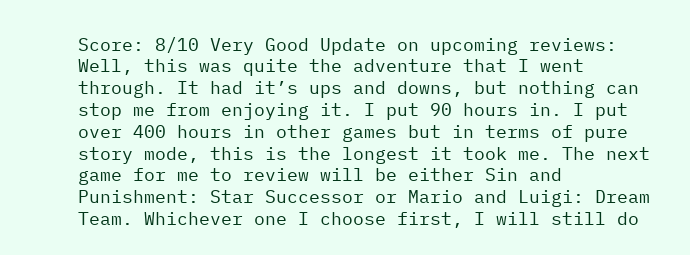Score: 8/10 Very Good Update on upcoming reviews: Well, this was quite the adventure that I went through. It had it’s ups and downs, but nothing can stop me from enjoying it. I put 90 hours in. I put over 400 hours in other games but in terms of pure story mode, this is the longest it took me. The next game for me to review will be either Sin and Punishment: Star Successor or Mario and Luigi: Dream Team. Whichever one I choose first, I will still do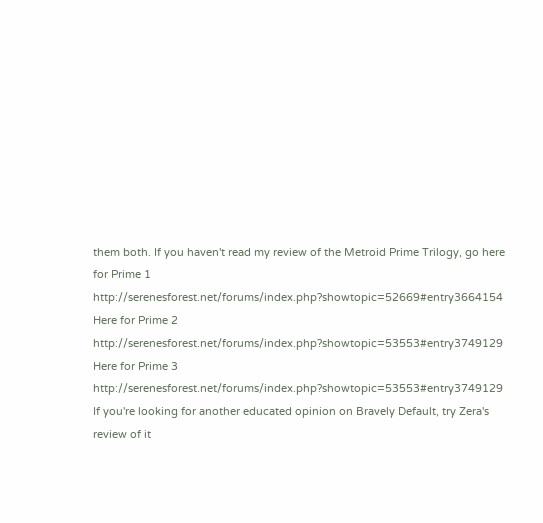them both. If you haven't read my review of the Metroid Prime Trilogy, go here for Prime 1 http://serenesforest.net/forums/index.php?showtopic=52669#entry3664154 Here for Prime 2 http://serenesforest.net/forums/index.php?showtopic=53553#entry3749129 Here for Prime 3 http://serenesforest.net/forums/index.php?showtopic=53553#entry3749129 If you're looking for another educated opinion on Bravely Default, try Zera's review of it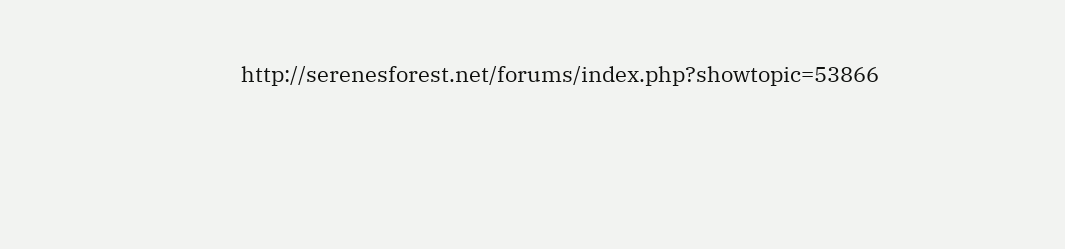http://serenesforest.net/forums/index.php?showtopic=53866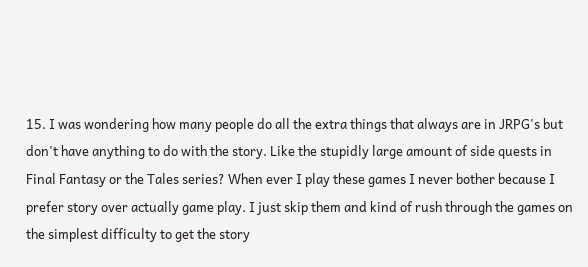15. I was wondering how many people do all the extra things that always are in JRPG's but don't have anything to do with the story. Like the stupidly large amount of side quests in Final Fantasy or the Tales series? When ever I play these games I never bother because I prefer story over actually game play. I just skip them and kind of rush through the games on the simplest difficulty to get the story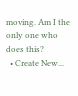moving. Am I the only one who does this?
  • Create New...